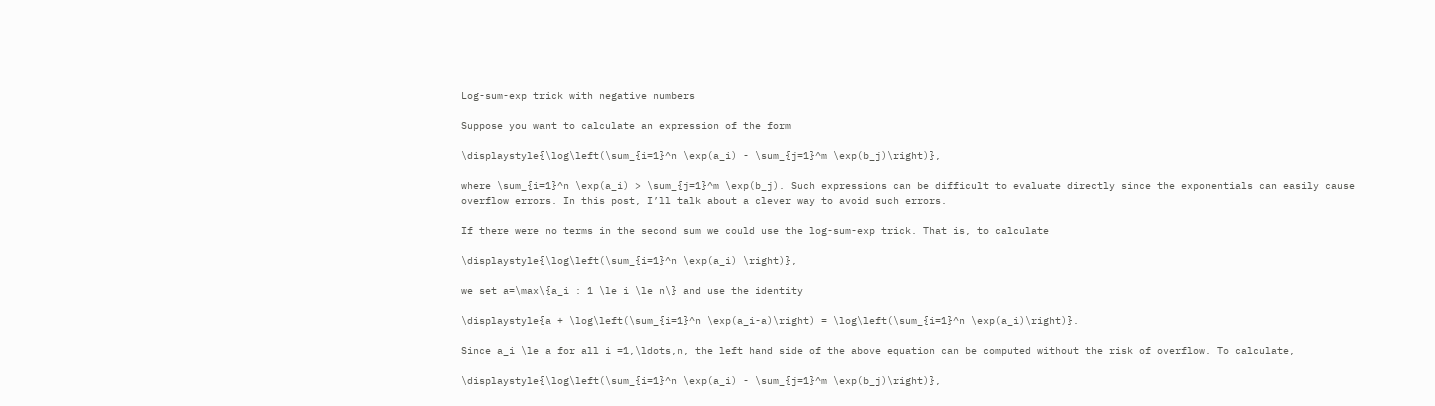Log-sum-exp trick with negative numbers

Suppose you want to calculate an expression of the form

\displaystyle{\log\left(\sum_{i=1}^n \exp(a_i) - \sum_{j=1}^m \exp(b_j)\right)},

where \sum_{i=1}^n \exp(a_i) > \sum_{j=1}^m \exp(b_j). Such expressions can be difficult to evaluate directly since the exponentials can easily cause overflow errors. In this post, I’ll talk about a clever way to avoid such errors.

If there were no terms in the second sum we could use the log-sum-exp trick. That is, to calculate

\displaystyle{\log\left(\sum_{i=1}^n \exp(a_i) \right)},

we set a=\max\{a_i : 1 \le i \le n\} and use the identity

\displaystyle{a + \log\left(\sum_{i=1}^n \exp(a_i-a)\right) = \log\left(\sum_{i=1}^n \exp(a_i)\right)}.

Since a_i \le a for all i =1,\ldots,n, the left hand side of the above equation can be computed without the risk of overflow. To calculate,

\displaystyle{\log\left(\sum_{i=1}^n \exp(a_i) - \sum_{j=1}^m \exp(b_j)\right)},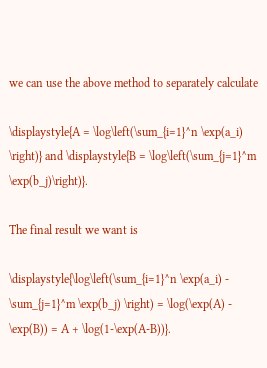we can use the above method to separately calculate

\displaystyle{A = \log\left(\sum_{i=1}^n \exp(a_i) \right)} and \displaystyle{B = \log\left(\sum_{j=1}^m \exp(b_j)\right)}.

The final result we want is

\displaystyle{\log\left(\sum_{i=1}^n \exp(a_i) - \sum_{j=1}^m \exp(b_j) \right) = \log(\exp(A) - \exp(B)) = A + \log(1-\exp(A-B))}.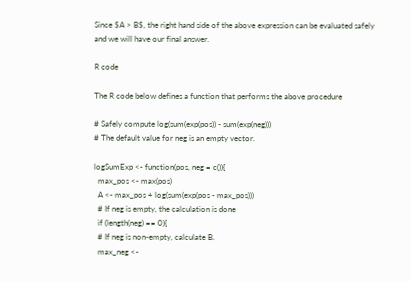Since $A > B$, the right hand side of the above expression can be evaluated safely and we will have our final answer.

R code

The R code below defines a function that performs the above procedure

# Safely compute log(sum(exp(pos)) - sum(exp(neg)))
# The default value for neg is an empty vector.

logSumExp <- function(pos, neg = c()){
  max_pos <- max(pos)
  A <- max_pos + log(sum(exp(pos - max_pos)))
  # If neg is empty, the calculation is done
  if (length(neg) == 0){
  # If neg is non-empty, calculate B.
  max_neg <-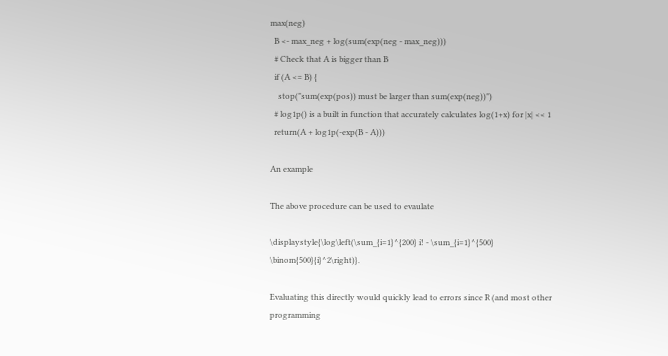max(neg)
  B <- max_neg + log(sum(exp(neg - max_neg)))
  # Check that A is bigger than B
  if (A <= B) {
    stop("sum(exp(pos)) must be larger than sum(exp(neg))")
  # log1p() is a built in function that accurately calculates log(1+x) for |x| << 1
  return(A + log1p(-exp(B - A)))

An example

The above procedure can be used to evaulate

\displaystyle{\log\left(\sum_{i=1}^{200} i! - \sum_{i=1}^{500} \binom{500}{i}^2\right)}.

Evaluating this directly would quickly lead to errors since R (and most other programming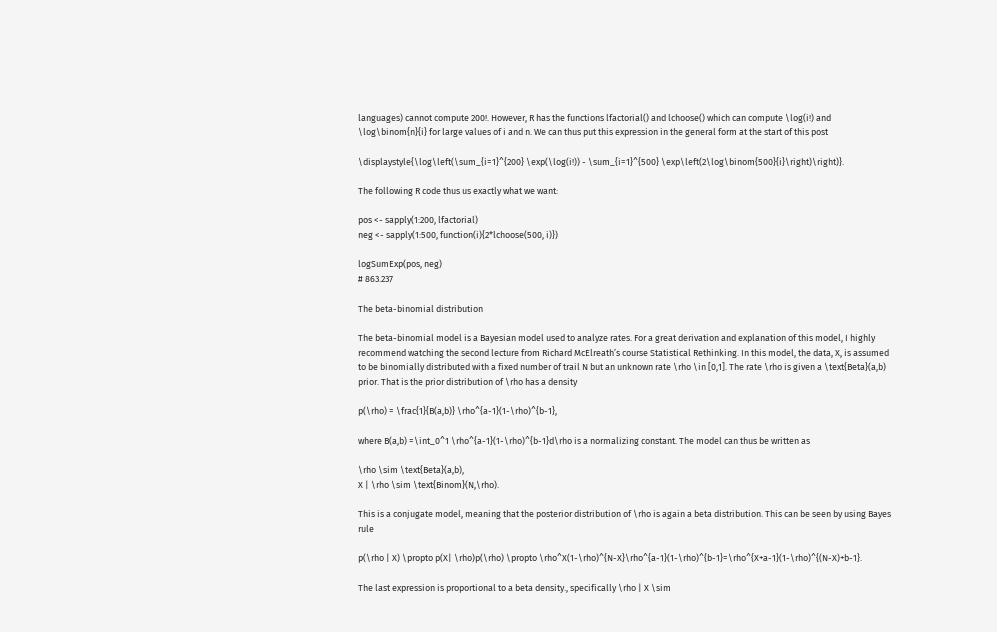languages) cannot compute 200!. However, R has the functions lfactorial() and lchoose() which can compute \log(i!) and \log\binom{n}{i} for large values of i and n. We can thus put this expression in the general form at the start of this post

\displaystyle{\log\left(\sum_{i=1}^{200} \exp(\log(i!)) - \sum_{i=1}^{500} \exp\left(2\log\binom{500}{i}\right)\right)}.

The following R code thus us exactly what we want:

pos <- sapply(1:200, lfactorial)
neg <- sapply(1:500, function(i){2*lchoose(500, i)})

logSumExp(pos, neg)
# 863.237

The beta-binomial distribution

The beta-binomial model is a Bayesian model used to analyze rates. For a great derivation and explanation of this model, I highly recommend watching the second lecture from Richard McElreath’s course Statistical Rethinking. In this model, the data, X, is assumed to be binomially distributed with a fixed number of trail N but an unknown rate \rho \in [0,1]. The rate \rho is given a \text{Beta}(a,b) prior. That is the prior distribution of \rho has a density

p(\rho) = \frac{1}{B(a,b)} \rho^{a-1}(1-\rho)^{b-1},

where B(a,b) =\int_0^1 \rho^{a-1}(1-\rho)^{b-1}d\rho is a normalizing constant. The model can thus be written as

\rho \sim \text{Beta}(a,b),
X | \rho \sim \text{Binom}(N,\rho).

This is a conjugate model, meaning that the posterior distribution of \rho is again a beta distribution. This can be seen by using Bayes rule

p(\rho | X) \propto p(X| \rho)p(\rho) \propto \rho^X(1-\rho)^{N-X}\rho^{a-1}(1-\rho)^{b-1}=\rho^{X+a-1}(1-\rho)^{(N-X)+b-1}.

The last expression is proportional to a beta density., specifically \rho | X \sim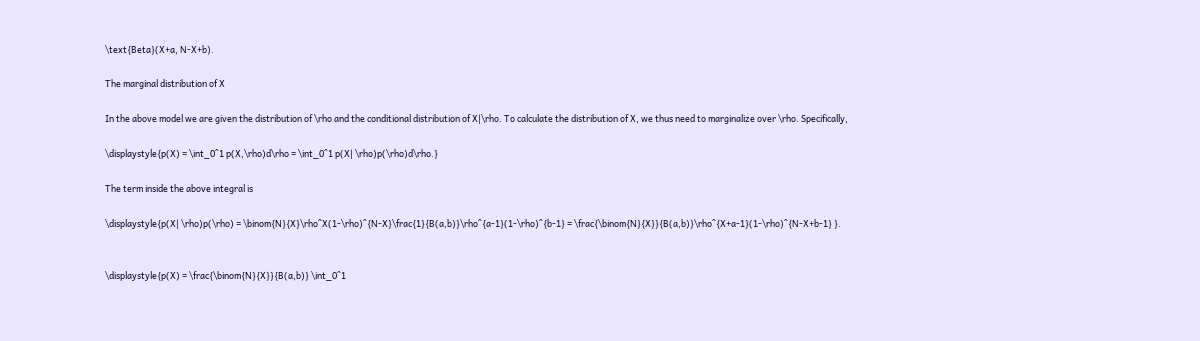\text{Beta}(X+a, N-X+b).

The marginal distribution of X

In the above model we are given the distribution of \rho and the conditional distribution of X|\rho. To calculate the distribution of X, we thus need to marginalize over \rho. Specifically,

\displaystyle{p(X) = \int_0^1 p(X,\rho)d\rho = \int_0^1 p(X| \rho)p(\rho)d\rho.}

The term inside the above integral is

\displaystyle{p(X| \rho)p(\rho) = \binom{N}{X}\rho^X(1-\rho)^{N-X}\frac{1}{B(a,b)}\rho^{a-1}(1-\rho)^{b-1} = \frac{\binom{N}{X}}{B(a,b)}\rho^{X+a-1}(1-\rho)^{N-X+b-1} }.


\displaystyle{p(X) = \frac{\binom{N}{X}}{B(a,b)} \int_0^1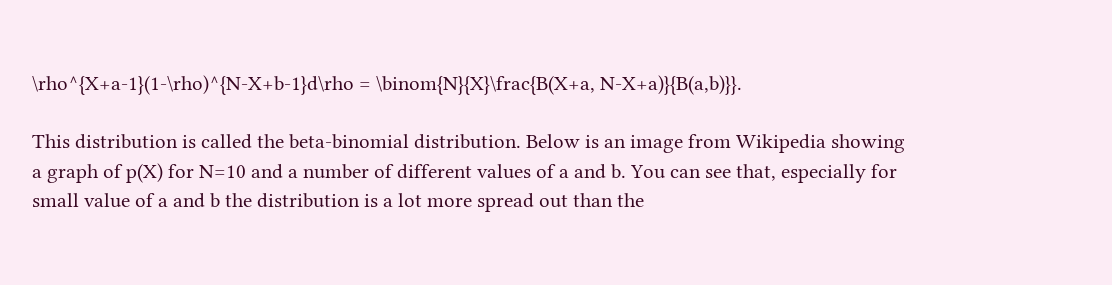\rho^{X+a-1}(1-\rho)^{N-X+b-1}d\rho = \binom{N}{X}\frac{B(X+a, N-X+a)}{B(a,b)}}.

This distribution is called the beta-binomial distribution. Below is an image from Wikipedia showing a graph of p(X) for N=10 and a number of different values of a and b. You can see that, especially for small value of a and b the distribution is a lot more spread out than the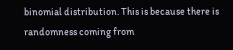binomial distribution. This is because there is randomness coming from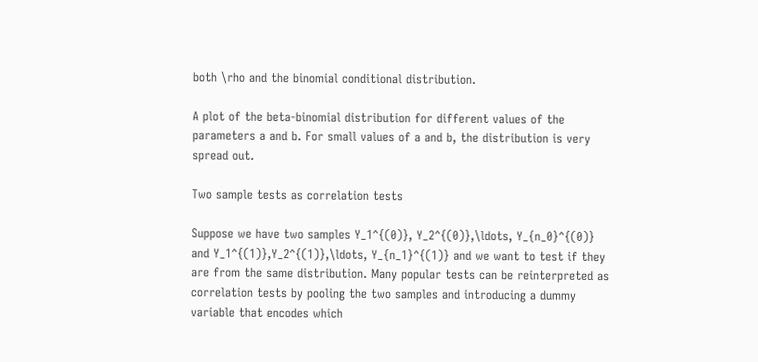both \rho and the binomial conditional distribution.

A plot of the beta-binomial distribution for different values of the parameters a and b. For small values of a and b, the distribution is very spread out.

Two sample tests as correlation tests

Suppose we have two samples Y_1^{(0)}, Y_2^{(0)},\ldots, Y_{n_0}^{(0)} and Y_1^{(1)},Y_2^{(1)},\ldots, Y_{n_1}^{(1)} and we want to test if they are from the same distribution. Many popular tests can be reinterpreted as correlation tests by pooling the two samples and introducing a dummy variable that encodes which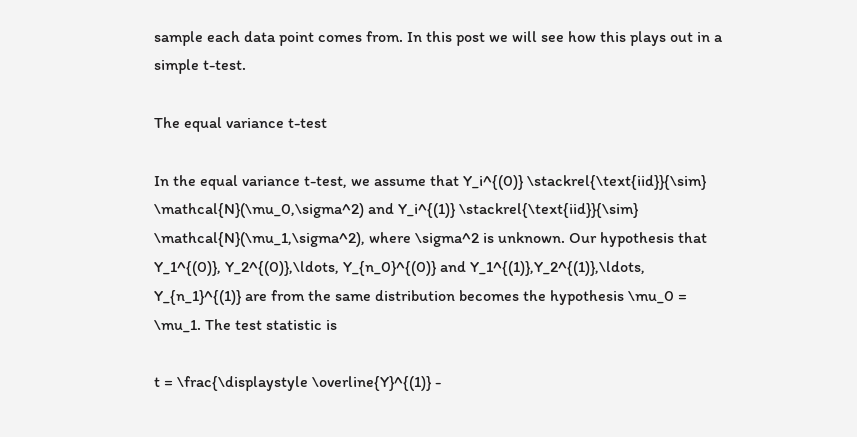sample each data point comes from. In this post we will see how this plays out in a simple t-test.

The equal variance t-test

In the equal variance t-test, we assume that Y_i^{(0)} \stackrel{\text{iid}}{\sim} \mathcal{N}(\mu_0,\sigma^2) and Y_i^{(1)} \stackrel{\text{iid}}{\sim}  \mathcal{N}(\mu_1,\sigma^2), where \sigma^2 is unknown. Our hypothesis that Y_1^{(0)}, Y_2^{(0)},\ldots, Y_{n_0}^{(0)} and Y_1^{(1)},Y_2^{(1)},\ldots, Y_{n_1}^{(1)} are from the same distribution becomes the hypothesis \mu_0 = \mu_1. The test statistic is

t = \frac{\displaystyle \overline{Y}^{(1)} -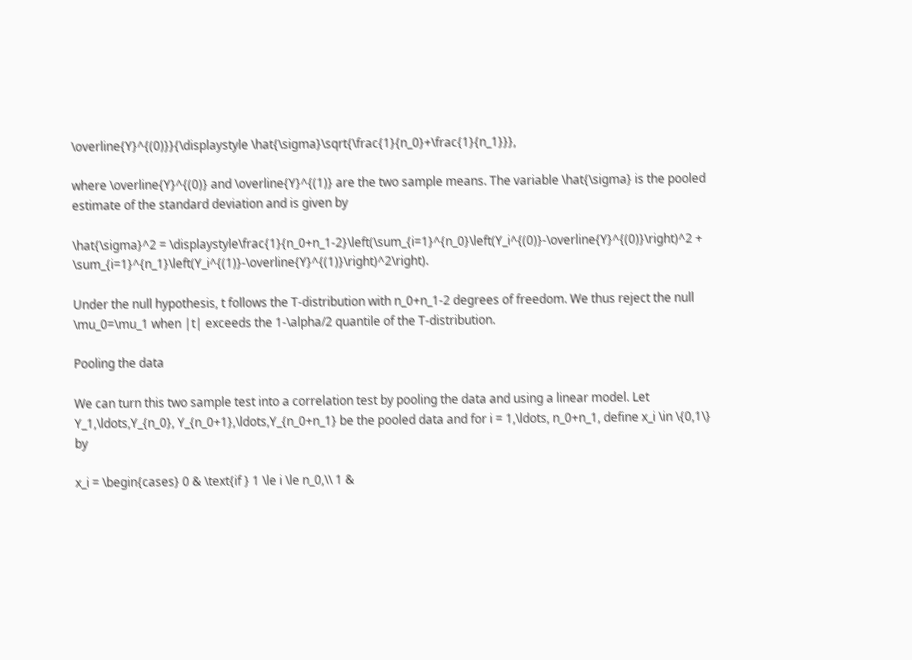\overline{Y}^{(0)}}{\displaystyle \hat{\sigma}\sqrt{\frac{1}{n_0}+\frac{1}{n_1}}},

where \overline{Y}^{(0)} and \overline{Y}^{(1)} are the two sample means. The variable \hat{\sigma} is the pooled estimate of the standard deviation and is given by

\hat{\sigma}^2 = \displaystyle\frac{1}{n_0+n_1-2}\left(\sum_{i=1}^{n_0}\left(Y_i^{(0)}-\overline{Y}^{(0)}\right)^2 + \sum_{i=1}^{n_1}\left(Y_i^{(1)}-\overline{Y}^{(1)}\right)^2\right).

Under the null hypothesis, t follows the T-distribution with n_0+n_1-2 degrees of freedom. We thus reject the null \mu_0=\mu_1 when |t| exceeds the 1-\alpha/2 quantile of the T-distribution.

Pooling the data

We can turn this two sample test into a correlation test by pooling the data and using a linear model. Let Y_1,\ldots,Y_{n_0}, Y_{n_0+1},\ldots,Y_{n_0+n_1} be the pooled data and for i = 1,\ldots, n_0+n_1, define x_i \in \{0,1\} by

x_i = \begin{cases} 0 & \text{if } 1 \le i \le n_0,\\ 1 &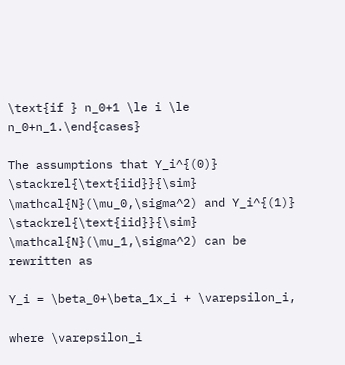\text{if } n_0+1 \le i \le n_0+n_1.\end{cases}

The assumptions that Y_i^{(0)} \stackrel{\text{iid}}{\sim} \mathcal{N}(\mu_0,\sigma^2) and Y_i^{(1)} \stackrel{\text{iid}}{\sim} \mathcal{N}(\mu_1,\sigma^2) can be rewritten as

Y_i = \beta_0+\beta_1x_i + \varepsilon_i,

where \varepsilon_i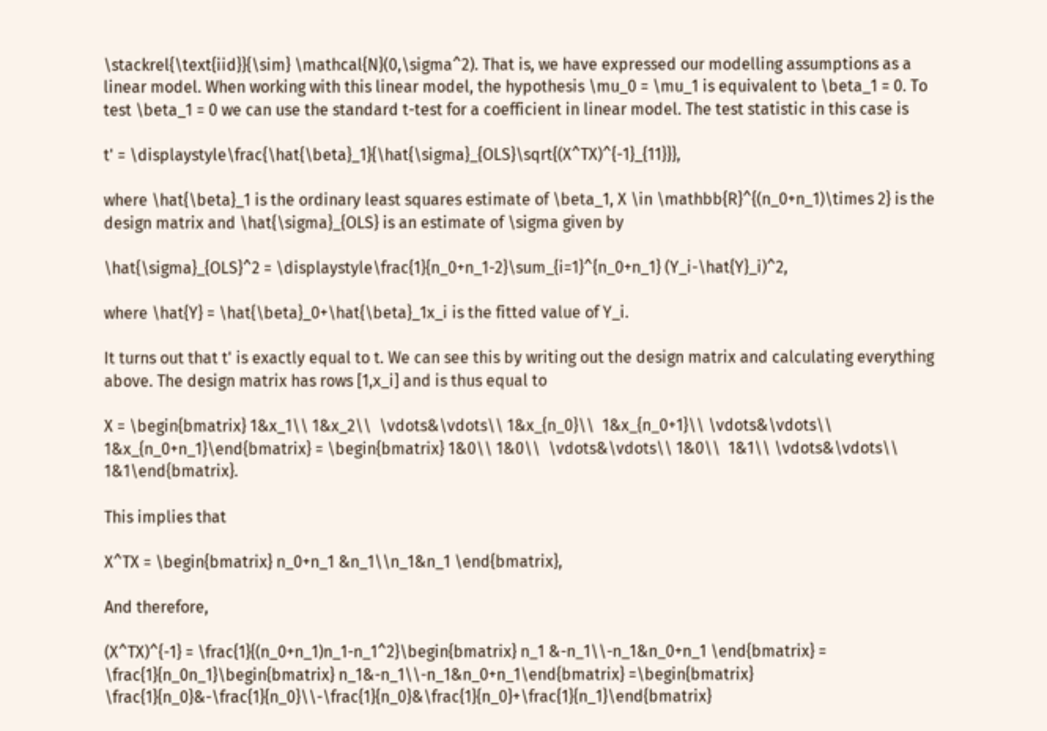\stackrel{\text{iid}}{\sim} \mathcal{N}(0,\sigma^2). That is, we have expressed our modelling assumptions as a linear model. When working with this linear model, the hypothesis \mu_0 = \mu_1 is equivalent to \beta_1 = 0. To test \beta_1 = 0 we can use the standard t-test for a coefficient in linear model. The test statistic in this case is

t' = \displaystyle\frac{\hat{\beta}_1}{\hat{\sigma}_{OLS}\sqrt{(X^TX)^{-1}_{11}}},

where \hat{\beta}_1 is the ordinary least squares estimate of \beta_1, X \in \mathbb{R}^{(n_0+n_1)\times 2} is the design matrix and \hat{\sigma}_{OLS} is an estimate of \sigma given by

\hat{\sigma}_{OLS}^2 = \displaystyle\frac{1}{n_0+n_1-2}\sum_{i=1}^{n_0+n_1} (Y_i-\hat{Y}_i)^2,

where \hat{Y} = \hat{\beta}_0+\hat{\beta}_1x_i is the fitted value of Y_i.

It turns out that t' is exactly equal to t. We can see this by writing out the design matrix and calculating everything above. The design matrix has rows [1,x_i] and is thus equal to

X = \begin{bmatrix} 1&x_1\\ 1&x_2\\  \vdots&\vdots\\ 1&x_{n_0}\\  1&x_{n_0+1}\\ \vdots&\vdots\\ 1&x_{n_0+n_1}\end{bmatrix} = \begin{bmatrix} 1&0\\ 1&0\\  \vdots&\vdots\\ 1&0\\  1&1\\ \vdots&\vdots\\ 1&1\end{bmatrix}.

This implies that

X^TX = \begin{bmatrix} n_0+n_1 &n_1\\n_1&n_1 \end{bmatrix},

And therefore,

(X^TX)^{-1} = \frac{1}{(n_0+n_1)n_1-n_1^2}\begin{bmatrix} n_1 &-n_1\\-n_1&n_0+n_1 \end{bmatrix} = \frac{1}{n_0n_1}\begin{bmatrix} n_1&-n_1\\-n_1&n_0+n_1\end{bmatrix} =\begin{bmatrix} \frac{1}{n_0}&-\frac{1}{n_0}\\-\frac{1}{n_0}&\frac{1}{n_0}+\frac{1}{n_1}\end{bmatrix}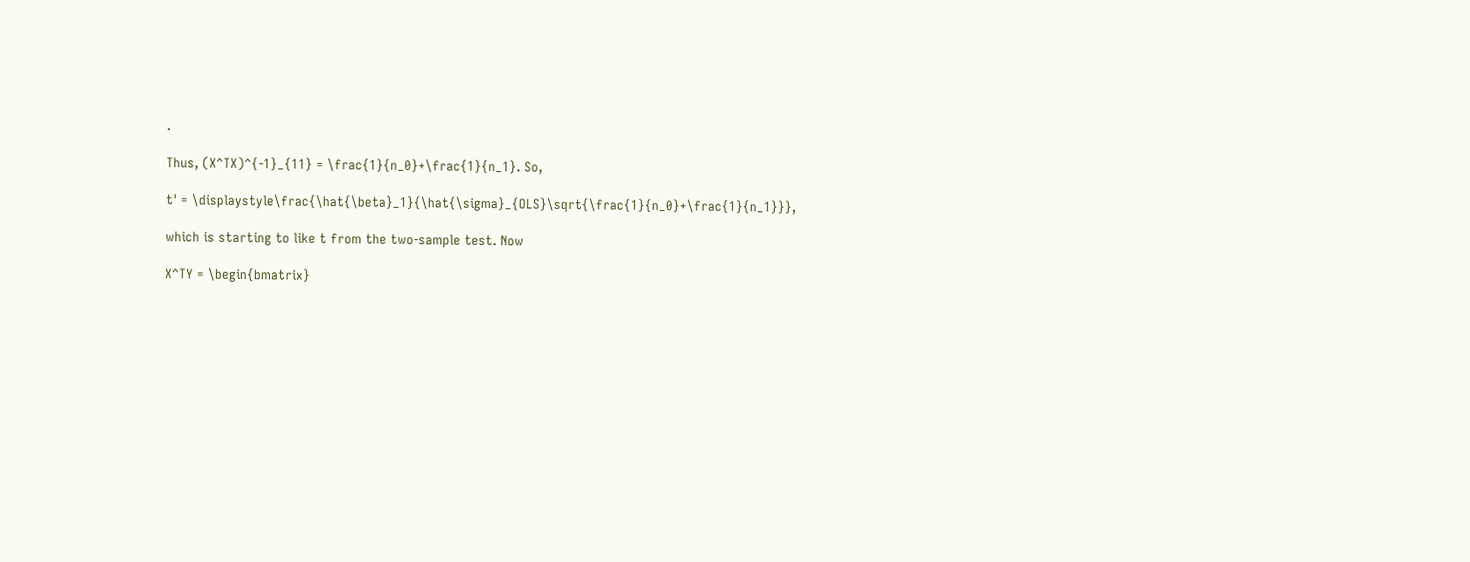.

Thus, (X^TX)^{-1}_{11} = \frac{1}{n_0}+\frac{1}{n_1}. So,

t' = \displaystyle\frac{\hat{\beta}_1}{\hat{\sigma}_{OLS}\sqrt{\frac{1}{n_0}+\frac{1}{n_1}}},

which is starting to like t from the two-sample test. Now

X^TY = \begin{bmatrix}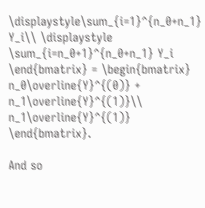\displaystyle\sum_{i=1}^{n_0+n_1} Y_i\\ \displaystyle \sum_{i=n_0+1}^{n_0+n_1} Y_i \end{bmatrix} = \begin{bmatrix} n_0\overline{Y}^{(0)} + n_1\overline{Y}^{(1)}\\  n_1\overline{Y}^{(1)} \end{bmatrix}.

And so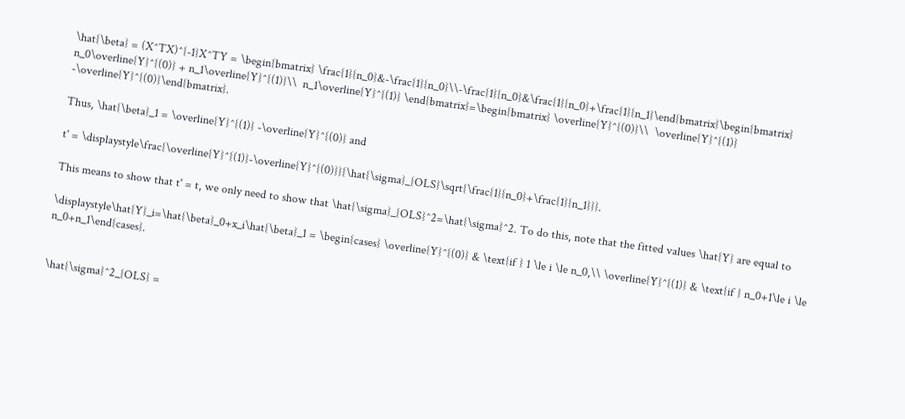\hat{\beta} = (X^TX)^{-1}X^TY = \begin{bmatrix} \frac{1}{n_0}&-\frac{1}{n_0}\\-\frac{1}{n_0}&\frac{1}{n_0}+\frac{1}{n_1}\end{bmatrix}\begin{bmatrix} n_0\overline{Y}^{(0)} + n_1\overline{Y}^{(1)}\\  n_1\overline{Y}^{(1)} \end{bmatrix}=\begin{bmatrix} \overline{Y}^{(0)}\\  \overline{Y}^{(1)} -\overline{Y}^{(0)}\end{bmatrix}.

Thus, \hat{\beta}_1 = \overline{Y}^{(1)} -\overline{Y}^{(0)} and

t' = \displaystyle\frac{\overline{Y}^{(1)}-\overline{Y}^{(0)}}{\hat{\sigma}_{OLS}\sqrt{\frac{1}{n_0}+\frac{1}{n_1}}}.

This means to show that t' = t, we only need to show that \hat{\sigma}_{OLS}^2=\hat{\sigma}^2. To do this, note that the fitted values \hat{Y} are equal to

\displaystyle\hat{Y}_i=\hat{\beta}_0+x_i\hat{\beta}_1 = \begin{cases} \overline{Y}^{(0)} & \text{if } 1 \le i \le n_0,\\ \overline{Y}^{(1)} & \text{if } n_0+1\le i \le n_0+n_1\end{cases}.


\hat{\sigma}^2_{OLS} =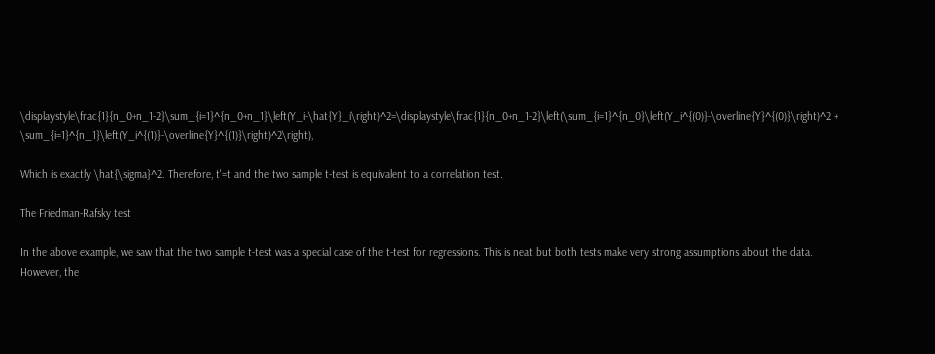\displaystyle\frac{1}{n_0+n_1-2}\sum_{i=1}^{n_0+n_1}\left(Y_i-\hat{Y}_i\right)^2=\displaystyle\frac{1}{n_0+n_1-2}\left(\sum_{i=1}^{n_0}\left(Y_i^{(0)}-\overline{Y}^{(0)}\right)^2 + \sum_{i=1}^{n_1}\left(Y_i^{(1)}-\overline{Y}^{(1)}\right)^2\right),

Which is exactly \hat{\sigma}^2. Therefore, t'=t and the two sample t-test is equivalent to a correlation test.

The Friedman-Rafsky test

In the above example, we saw that the two sample t-test was a special case of the t-test for regressions. This is neat but both tests make very strong assumptions about the data. However, the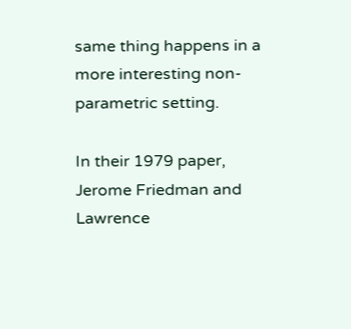same thing happens in a more interesting non-parametric setting.

In their 1979 paper, Jerome Friedman and Lawrence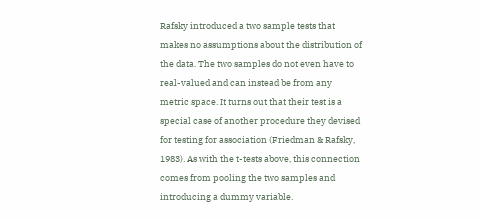Rafsky introduced a two sample tests that makes no assumptions about the distribution of the data. The two samples do not even have to real-valued and can instead be from any metric space. It turns out that their test is a special case of another procedure they devised for testing for association (Friedman & Rafsky, 1983). As with the t-tests above, this connection comes from pooling the two samples and introducing a dummy variable.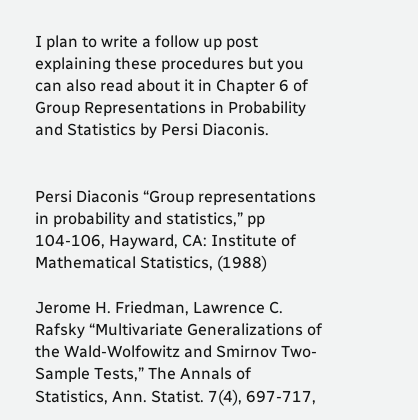I plan to write a follow up post explaining these procedures but you can also read about it in Chapter 6 of Group Representations in Probability and Statistics by Persi Diaconis.


Persi Diaconis “Group representations in probability and statistics,” pp 104-106, Hayward, CA: Institute of Mathematical Statistics, (1988)

Jerome H. Friedman, Lawrence C. Rafsky “Multivariate Generalizations of the Wald-Wolfowitz and Smirnov Two-Sample Tests,” The Annals of Statistics, Ann. Statist. 7(4), 697-717,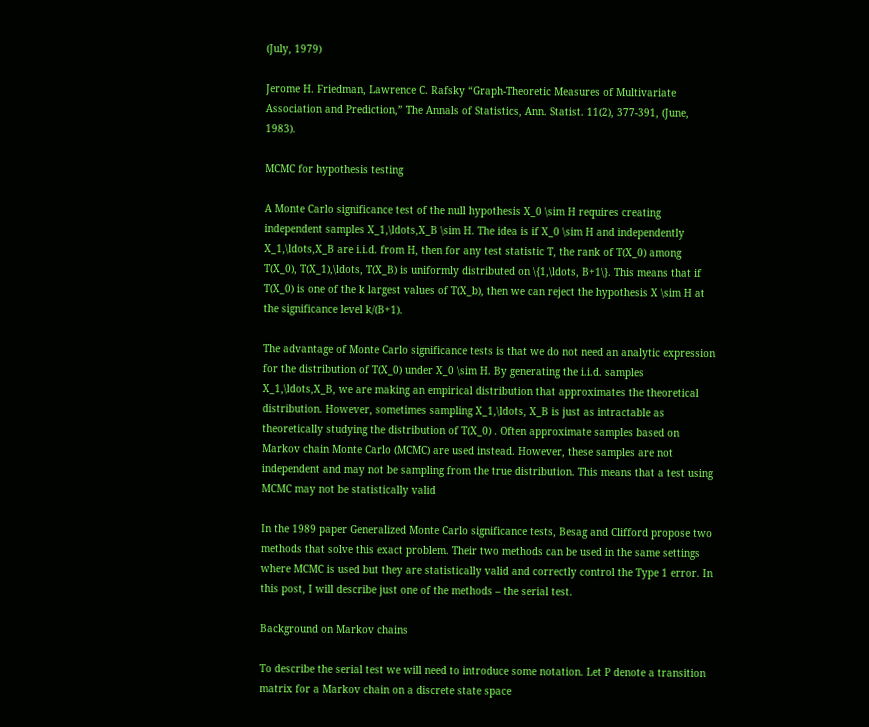(July, 1979)

Jerome H. Friedman, Lawrence C. Rafsky “Graph-Theoretic Measures of Multivariate Association and Prediction,” The Annals of Statistics, Ann. Statist. 11(2), 377-391, (June, 1983).

MCMC for hypothesis testing

A Monte Carlo significance test of the null hypothesis X_0 \sim H requires creating independent samples X_1,\ldots,X_B \sim H. The idea is if X_0 \sim H and independently X_1,\ldots,X_B are i.i.d. from H, then for any test statistic T, the rank of T(X_0) among T(X_0), T(X_1),\ldots, T(X_B) is uniformly distributed on \{1,\ldots, B+1\}. This means that if T(X_0) is one of the k largest values of T(X_b), then we can reject the hypothesis X \sim H at the significance level k/(B+1).

The advantage of Monte Carlo significance tests is that we do not need an analytic expression for the distribution of T(X_0) under X_0 \sim H. By generating the i.i.d. samples X_1,\ldots,X_B, we are making an empirical distribution that approximates the theoretical distribution. However, sometimes sampling X_1,\ldots, X_B is just as intractable as theoretically studying the distribution of T(X_0) . Often approximate samples based on Markov chain Monte Carlo (MCMC) are used instead. However, these samples are not independent and may not be sampling from the true distribution. This means that a test using MCMC may not be statistically valid

In the 1989 paper Generalized Monte Carlo significance tests, Besag and Clifford propose two methods that solve this exact problem. Their two methods can be used in the same settings where MCMC is used but they are statistically valid and correctly control the Type 1 error. In this post, I will describe just one of the methods – the serial test.

Background on Markov chains

To describe the serial test we will need to introduce some notation. Let P denote a transition matrix for a Markov chain on a discrete state space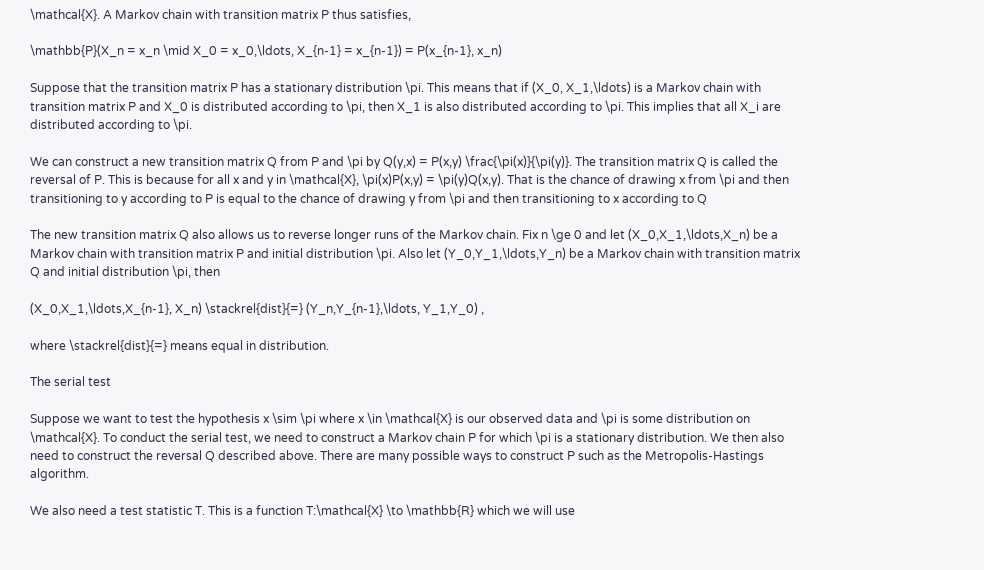\mathcal{X}. A Markov chain with transition matrix P thus satisfies,

\mathbb{P}(X_n = x_n \mid X_0 = x_0,\ldots, X_{n-1} = x_{n-1}) = P(x_{n-1}, x_n)

Suppose that the transition matrix P has a stationary distribution \pi. This means that if (X_0, X_1,\ldots) is a Markov chain with transition matrix P and X_0 is distributed according to \pi, then X_1 is also distributed according to \pi. This implies that all X_i are distributed according to \pi.

We can construct a new transition matrix Q from P and \pi by Q(y,x) = P(x,y) \frac{\pi(x)}{\pi(y)}. The transition matrix Q is called the reversal of P. This is because for all x and y in \mathcal{X}, \pi(x)P(x,y) = \pi(y)Q(x,y). That is the chance of drawing x from \pi and then transitioning to y according to P is equal to the chance of drawing y from \pi and then transitioning to x according to Q

The new transition matrix Q also allows us to reverse longer runs of the Markov chain. Fix n \ge 0 and let (X_0,X_1,\ldots,X_n) be a Markov chain with transition matrix P and initial distribution \pi. Also let (Y_0,Y_1,\ldots,Y_n) be a Markov chain with transition matrix Q and initial distribution \pi, then

(X_0,X_1,\ldots,X_{n-1}, X_n) \stackrel{dist}{=} (Y_n,Y_{n-1},\ldots, Y_1,Y_0) ,

where \stackrel{dist}{=} means equal in distribution.

The serial test

Suppose we want to test the hypothesis x \sim \pi where x \in \mathcal{X} is our observed data and \pi is some distribution on \mathcal{X}. To conduct the serial test, we need to construct a Markov chain P for which \pi is a stationary distribution. We then also need to construct the reversal Q described above. There are many possible ways to construct P such as the Metropolis-Hastings algorithm.

We also need a test statistic T. This is a function T:\mathcal{X} \to \mathbb{R} which we will use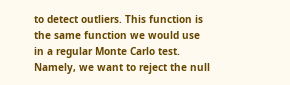to detect outliers. This function is the same function we would use in a regular Monte Carlo test. Namely, we want to reject the null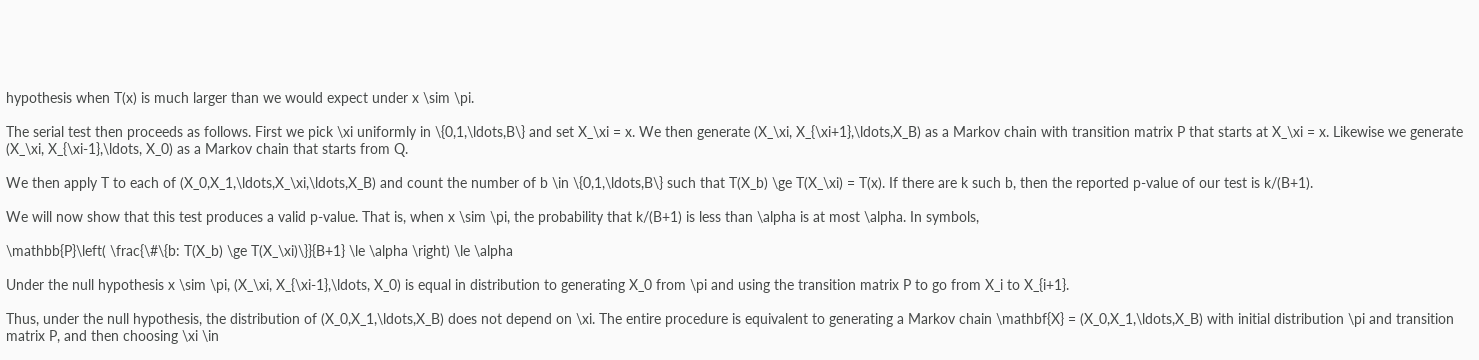hypothesis when T(x) is much larger than we would expect under x \sim \pi.

The serial test then proceeds as follows. First we pick \xi uniformly in \{0,1,\ldots,B\} and set X_\xi = x. We then generate (X_\xi, X_{\xi+1},\ldots,X_B) as a Markov chain with transition matrix P that starts at X_\xi = x. Likewise we generate (X_\xi, X_{\xi-1},\ldots, X_0) as a Markov chain that starts from Q.

We then apply T to each of (X_0,X_1,\ldots,X_\xi,\ldots,X_B) and count the number of b \in \{0,1,\ldots,B\} such that T(X_b) \ge T(X_\xi) = T(x). If there are k such b, then the reported p-value of our test is k/(B+1).

We will now show that this test produces a valid p-value. That is, when x \sim \pi, the probability that k/(B+1) is less than \alpha is at most \alpha. In symbols,

\mathbb{P}\left( \frac{\#\{b: T(X_b) \ge T(X_\xi)\}}{B+1} \le \alpha \right) \le \alpha

Under the null hypothesis x \sim \pi, (X_\xi, X_{\xi-1},\ldots, X_0) is equal in distribution to generating X_0 from \pi and using the transition matrix P to go from X_i to X_{i+1}.

Thus, under the null hypothesis, the distribution of (X_0,X_1,\ldots,X_B) does not depend on \xi. The entire procedure is equivalent to generating a Markov chain \mathbf{X} = (X_0,X_1,\ldots,X_B) with initial distribution \pi and transition matrix P, and then choosing \xi \in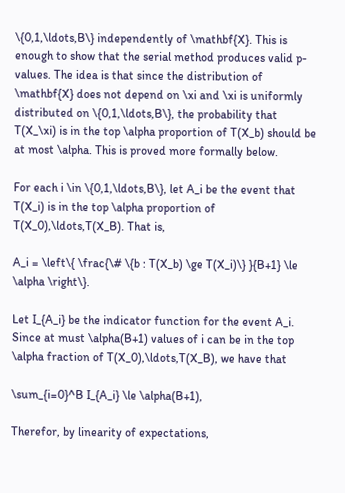\{0,1,\ldots,B\} independently of \mathbf{X}. This is enough to show that the serial method produces valid p-values. The idea is that since the distribution of \mathbf{X} does not depend on \xi and \xi is uniformly distributed on \{0,1,\ldots,B\}, the probability that T(X_\xi) is in the top \alpha proportion of T(X_b) should be at most \alpha. This is proved more formally below.

For each i \in \{0,1,\ldots,B\}, let A_i be the event that T(X_i) is in the top \alpha proportion of T(X_0),\ldots,T(X_B). That is,

A_i = \left\{ \frac{\# \{b : T(X_b) \ge T(X_i)\} }{B+1} \le \alpha \right\}.

Let I_{A_i} be the indicator function for the event A_i. Since at must \alpha(B+1) values of i can be in the top \alpha fraction of T(X_0),\ldots,T(X_B), we have that

\sum_{i=0}^B I_{A_i} \le \alpha(B+1),

Therefor, by linearity of expectations,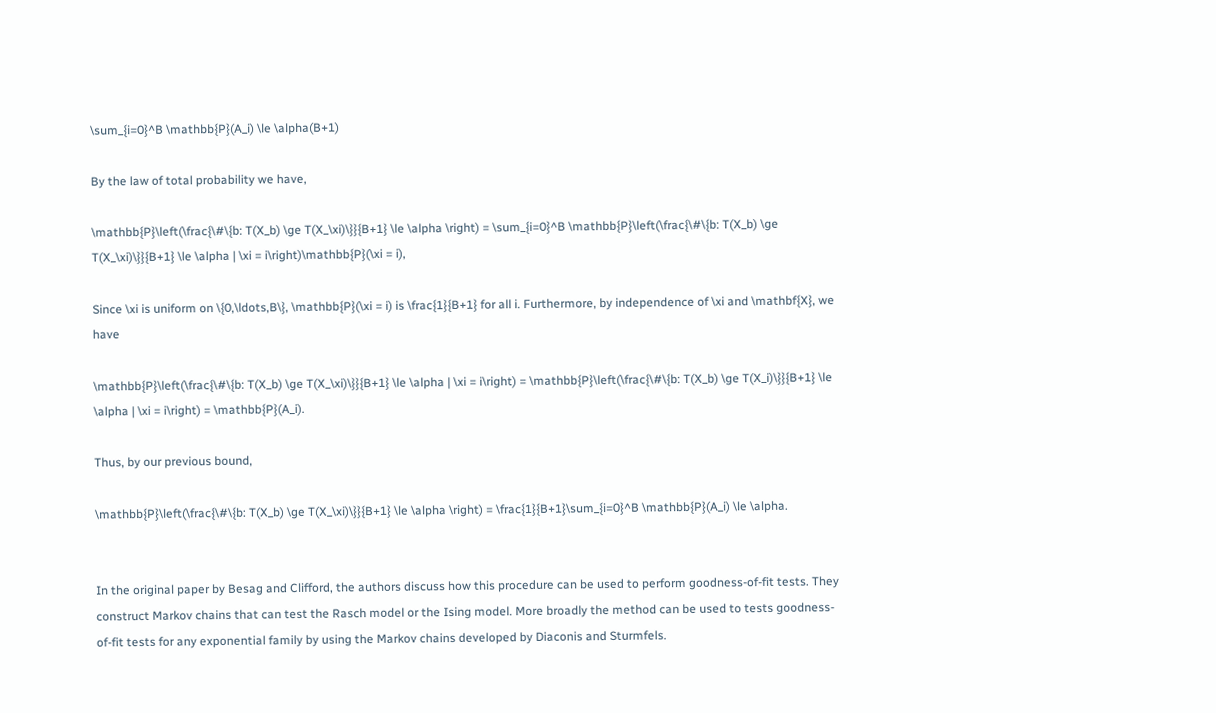\sum_{i=0}^B \mathbb{P}(A_i) \le \alpha(B+1)

By the law of total probability we have,

\mathbb{P}\left(\frac{\#\{b: T(X_b) \ge T(X_\xi)\}}{B+1} \le \alpha \right) = \sum_{i=0}^B \mathbb{P}\left(\frac{\#\{b: T(X_b) \ge T(X_\xi)\}}{B+1} \le \alpha | \xi = i\right)\mathbb{P}(\xi = i),

Since \xi is uniform on \{0,\ldots,B\}, \mathbb{P}(\xi = i) is \frac{1}{B+1} for all i. Furthermore, by independence of \xi and \mathbf{X}, we have

\mathbb{P}\left(\frac{\#\{b: T(X_b) \ge T(X_\xi)\}}{B+1} \le \alpha | \xi = i\right) = \mathbb{P}\left(\frac{\#\{b: T(X_b) \ge T(X_i)\}}{B+1} \le \alpha | \xi = i\right) = \mathbb{P}(A_i).

Thus, by our previous bound,

\mathbb{P}\left(\frac{\#\{b: T(X_b) \ge T(X_\xi)\}}{B+1} \le \alpha \right) = \frac{1}{B+1}\sum_{i=0}^B \mathbb{P}(A_i) \le \alpha.


In the original paper by Besag and Clifford, the authors discuss how this procedure can be used to perform goodness-of-fit tests. They construct Markov chains that can test the Rasch model or the Ising model. More broadly the method can be used to tests goodness-of-fit tests for any exponential family by using the Markov chains developed by Diaconis and Sturmfels.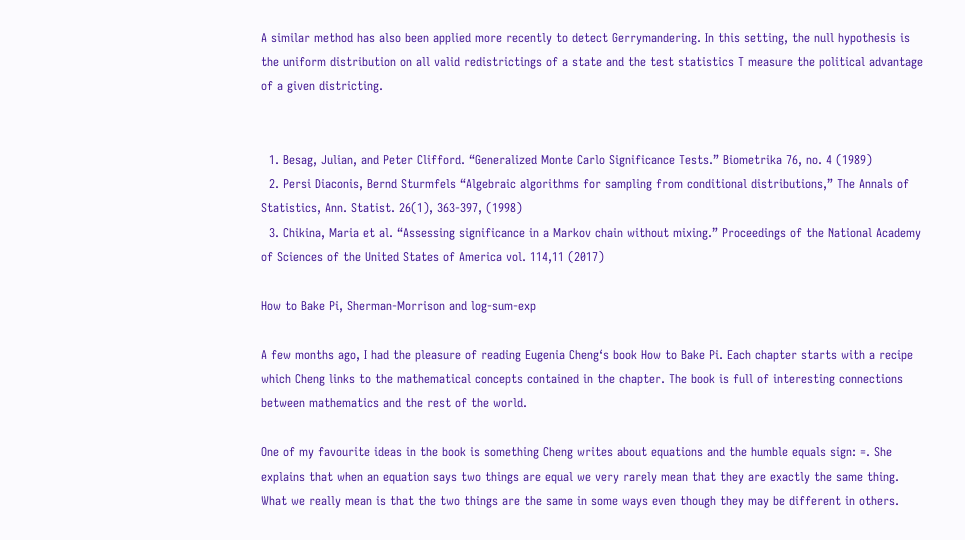A similar method has also been applied more recently to detect Gerrymandering. In this setting, the null hypothesis is the uniform distribution on all valid redistrictings of a state and the test statistics T measure the political advantage of a given districting.


  1. Besag, Julian, and Peter Clifford. “Generalized Monte Carlo Significance Tests.” Biometrika 76, no. 4 (1989)
  2. Persi Diaconis, Bernd Sturmfels “Algebraic algorithms for sampling from conditional distributions,” The Annals of Statistics, Ann. Statist. 26(1), 363-397, (1998)
  3. Chikina, Maria et al. “Assessing significance in a Markov chain without mixing.” Proceedings of the National Academy of Sciences of the United States of America vol. 114,11 (2017)

How to Bake Pi, Sherman-Morrison and log-sum-exp

A few months ago, I had the pleasure of reading Eugenia Cheng‘s book How to Bake Pi. Each chapter starts with a recipe which Cheng links to the mathematical concepts contained in the chapter. The book is full of interesting connections between mathematics and the rest of the world.

One of my favourite ideas in the book is something Cheng writes about equations and the humble equals sign: =. She explains that when an equation says two things are equal we very rarely mean that they are exactly the same thing. What we really mean is that the two things are the same in some ways even though they may be different in others.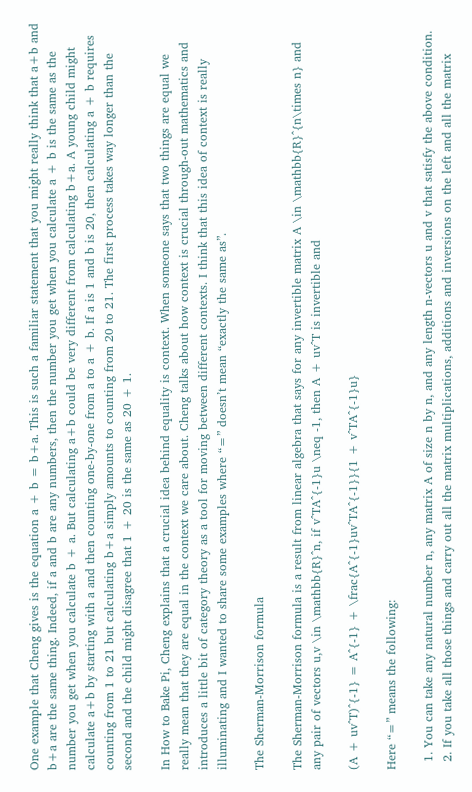One example that Cheng gives is the equation a + b = b+a. This is such a familiar statement that you might really think that a+b and b+a are the same thing. Indeed, if a and b are any numbers, then the number you get when you calculate a + b is the same as the number you get when you calculate b + a. But calculating a+b could be very different from calculating b+a. A young child might calculate a+b by starting with a and then counting one-by-one from a to a + b. If a is 1 and b is 20, then calculating a + b requires counting from 1 to 21 but calculating b+a simply amounts to counting from 20 to 21. The first process takes way longer than the second and the child might disagree that 1 + 20 is the same as 20 + 1.

In How to Bake Pi, Cheng explains that a crucial idea behind equality is context. When someone says that two things are equal we really mean that they are equal in the context we care about. Cheng talks about how context is crucial through-out mathematics and introduces a little bit of category theory as a tool for moving between different contexts. I think that this idea of context is really illuminating and I wanted to share some examples where “=” doesn’t mean “exactly the same as”.

The Sherman-Morrison formula

The Sherman-Morrison formula is a result from linear algebra that says for any invertible matrix A \in \mathbb{R}^{n\times n} and any pair of vectors u,v \in \mathbb{R}^n, if v^TA^{-1}u \neq -1, then A + uv^T is invertible and

(A + uv^T)^{-1} = A^{-1} + \frac{A^{-1}uv^TA^{-1}}{1 + v^TA^{-1}u}

Here “=” means the following:

  1. You can take any natural number n, any matrix A of size n by n, and any length n-vectors u and v that satisfy the above condition.
  2. If you take all those things and carry out all the matrix multiplications, additions and inversions on the left and all the matrix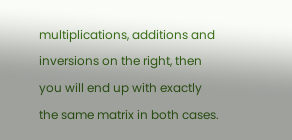multiplications, additions and inversions on the right, then you will end up with exactly the same matrix in both cases.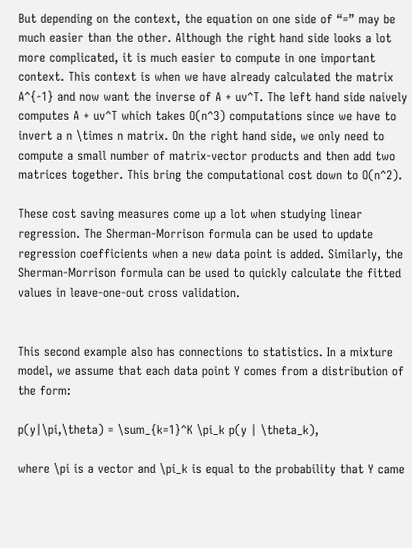But depending on the context, the equation on one side of “=” may be much easier than the other. Although the right hand side looks a lot more complicated, it is much easier to compute in one important context. This context is when we have already calculated the matrix A^{-1} and now want the inverse of A + uv^T. The left hand side naively computes A + uv^T which takes O(n^3) computations since we have to invert a n \times n matrix. On the right hand side, we only need to compute a small number of matrix-vector products and then add two matrices together. This bring the computational cost down to O(n^2).

These cost saving measures come up a lot when studying linear regression. The Sherman-Morrison formula can be used to update regression coefficients when a new data point is added. Similarly, the Sherman-Morrison formula can be used to quickly calculate the fitted values in leave-one-out cross validation.


This second example also has connections to statistics. In a mixture model, we assume that each data point Y comes from a distribution of the form:

p(y|\pi,\theta) = \sum_{k=1}^K \pi_k p(y | \theta_k),

where \pi is a vector and \pi_k is equal to the probability that Y came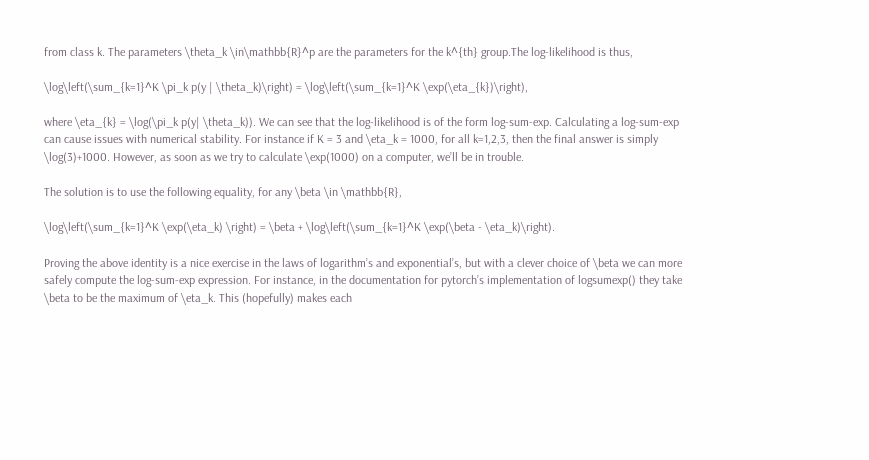from class k. The parameters \theta_k \in\mathbb{R}^p are the parameters for the k^{th} group.The log-likelihood is thus,

\log\left(\sum_{k=1}^K \pi_k p(y | \theta_k)\right) = \log\left(\sum_{k=1}^K \exp(\eta_{k})\right),

where \eta_{k} = \log(\pi_k p(y| \theta_k)). We can see that the log-likelihood is of the form log-sum-exp. Calculating a log-sum-exp can cause issues with numerical stability. For instance if K = 3 and \eta_k = 1000, for all k=1,2,3, then the final answer is simply \log(3)+1000. However, as soon as we try to calculate \exp(1000) on a computer, we’ll be in trouble.

The solution is to use the following equality, for any \beta \in \mathbb{R},

\log\left(\sum_{k=1}^K \exp(\eta_k) \right) = \beta + \log\left(\sum_{k=1}^K \exp(\beta - \eta_k)\right).

Proving the above identity is a nice exercise in the laws of logarithm’s and exponential’s, but with a clever choice of \beta we can more safely compute the log-sum-exp expression. For instance, in the documentation for pytorch’s implementation of logsumexp() they take \beta to be the maximum of \eta_k. This (hopefully) makes each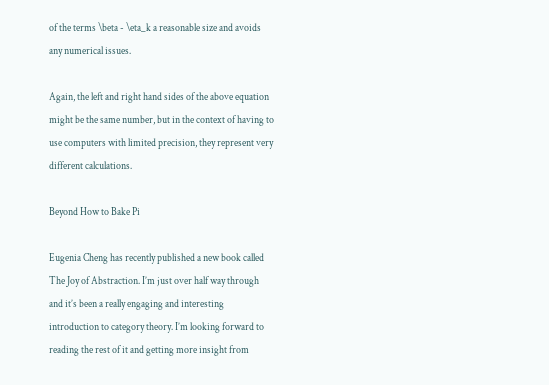of the terms \beta - \eta_k a reasonable size and avoids any numerical issues.

Again, the left and right hand sides of the above equation might be the same number, but in the context of having to use computers with limited precision, they represent very different calculations.

Beyond How to Bake Pi

Eugenia Cheng has recently published a new book called The Joy of Abstraction. I’m just over half way through and it’s been a really engaging and interesting introduction to category theory. I’m looking forward to reading the rest of it and getting more insight from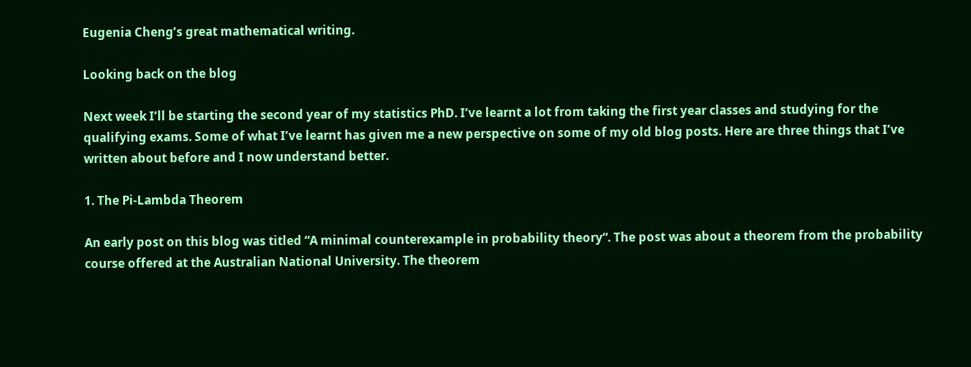Eugenia Cheng’s great mathematical writing.

Looking back on the blog

Next week I’ll be starting the second year of my statistics PhD. I’ve learnt a lot from taking the first year classes and studying for the qualifying exams. Some of what I’ve learnt has given me a new perspective on some of my old blog posts. Here are three things that I’ve written about before and I now understand better.

1. The Pi-Lambda Theorem

An early post on this blog was titled “A minimal counterexample in probability theory“. The post was about a theorem from the probability course offered at the Australian National University. The theorem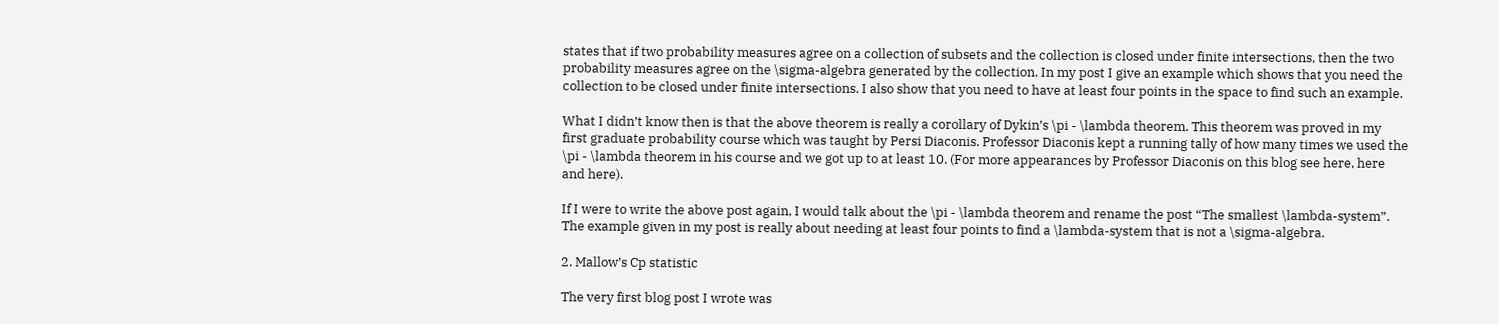states that if two probability measures agree on a collection of subsets and the collection is closed under finite intersections, then the two probability measures agree on the \sigma-algebra generated by the collection. In my post I give an example which shows that you need the collection to be closed under finite intersections. I also show that you need to have at least four points in the space to find such an example.

What I didn’t know then is that the above theorem is really a corollary of Dykin’s \pi - \lambda theorem. This theorem was proved in my first graduate probability course which was taught by Persi Diaconis. Professor Diaconis kept a running tally of how many times we used the \pi - \lambda theorem in his course and we got up to at least 10. (For more appearances by Professor Diaconis on this blog see here, here and here).

If I were to write the above post again, I would talk about the \pi - \lambda theorem and rename the post “The smallest \lambda-system”. The example given in my post is really about needing at least four points to find a \lambda-system that is not a \sigma-algebra.

2. Mallow’s Cp statistic

The very first blog post I wrote was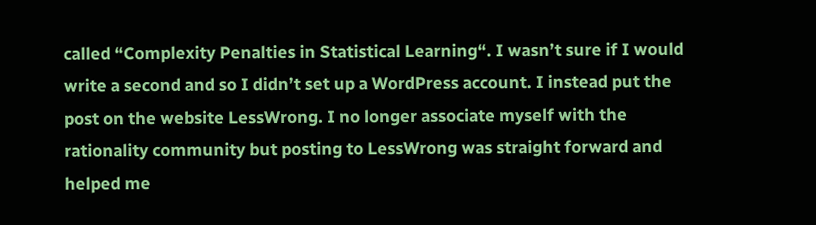called “Complexity Penalties in Statistical Learning“. I wasn’t sure if I would write a second and so I didn’t set up a WordPress account. I instead put the post on the website LessWrong. I no longer associate myself with the rationality community but posting to LessWrong was straight forward and helped me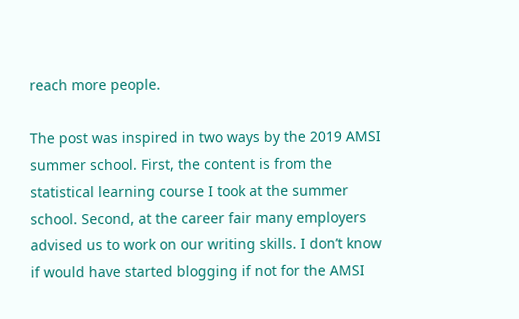reach more people.

The post was inspired in two ways by the 2019 AMSI summer school. First, the content is from the statistical learning course I took at the summer school. Second, at the career fair many employers advised us to work on our writing skills. I don’t know if would have started blogging if not for the AMSI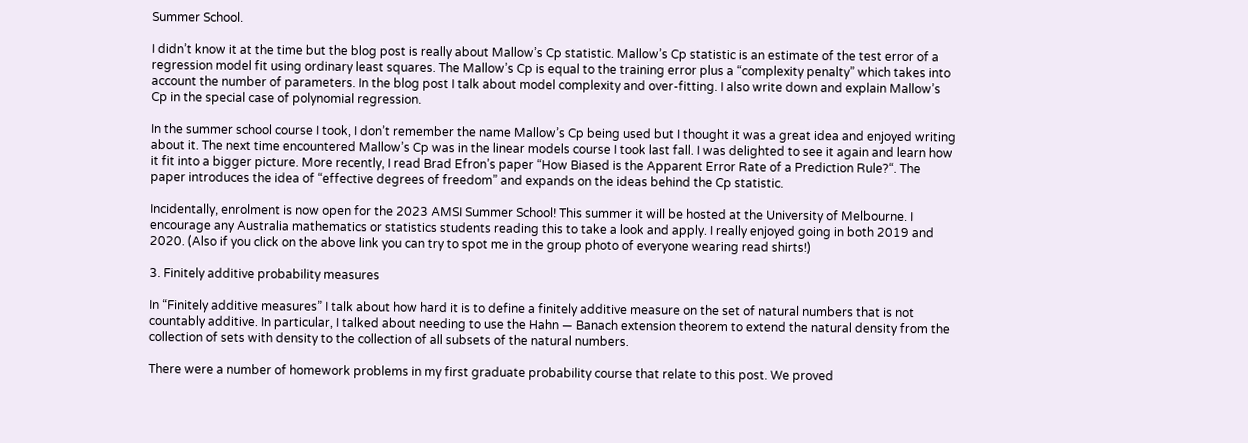Summer School.

I didn’t know it at the time but the blog post is really about Mallow’s Cp statistic. Mallow’s Cp statistic is an estimate of the test error of a regression model fit using ordinary least squares. The Mallow’s Cp is equal to the training error plus a “complexity penalty” which takes into account the number of parameters. In the blog post I talk about model complexity and over-fitting. I also write down and explain Mallow’s Cp in the special case of polynomial regression.

In the summer school course I took, I don’t remember the name Mallow’s Cp being used but I thought it was a great idea and enjoyed writing about it. The next time encountered Mallow’s Cp was in the linear models course I took last fall. I was delighted to see it again and learn how it fit into a bigger picture. More recently, I read Brad Efron’s paper “How Biased is the Apparent Error Rate of a Prediction Rule?“. The paper introduces the idea of “effective degrees of freedom” and expands on the ideas behind the Cp statistic.

Incidentally, enrolment is now open for the 2023 AMSI Summer School! This summer it will be hosted at the University of Melbourne. I encourage any Australia mathematics or statistics students reading this to take a look and apply. I really enjoyed going in both 2019 and 2020. (Also if you click on the above link you can try to spot me in the group photo of everyone wearing read shirts!)

3. Finitely additive probability measures

In “Finitely additive measures” I talk about how hard it is to define a finitely additive measure on the set of natural numbers that is not countably additive. In particular, I talked about needing to use the Hahn — Banach extension theorem to extend the natural density from the collection of sets with density to the collection of all subsets of the natural numbers.

There were a number of homework problems in my first graduate probability course that relate to this post. We proved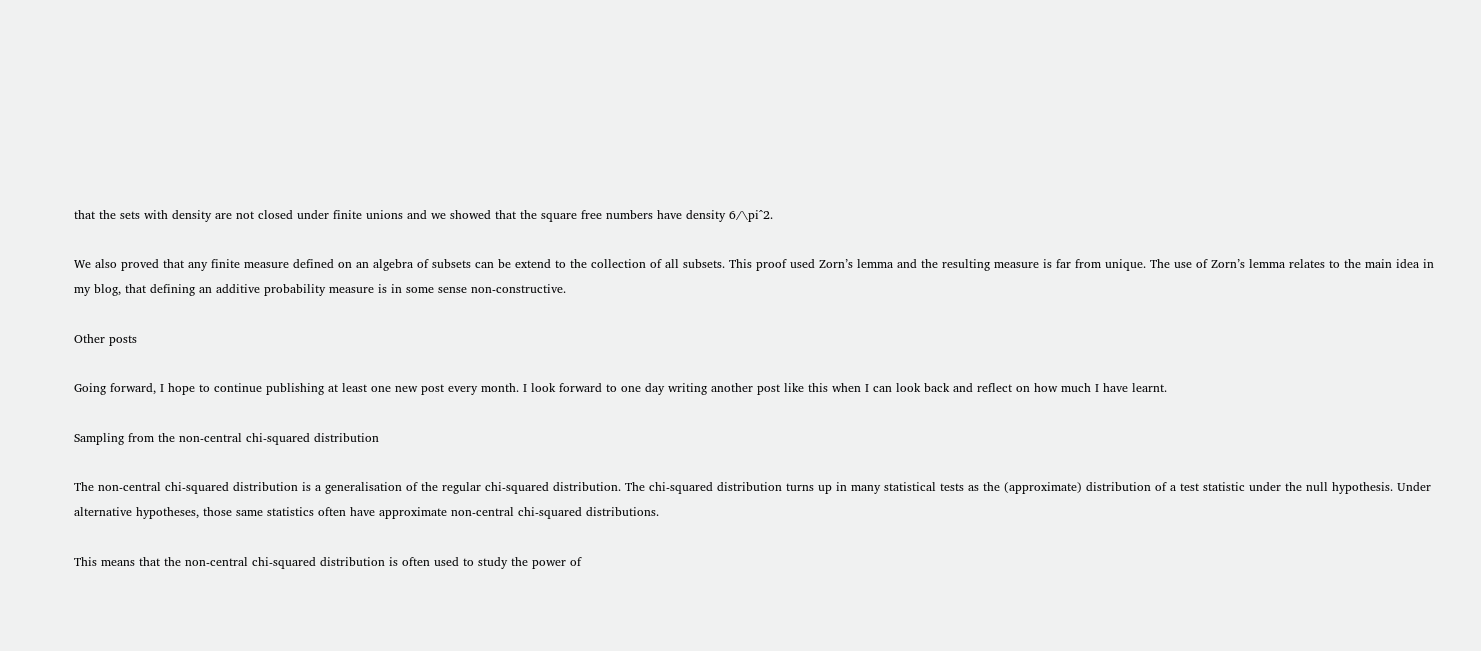that the sets with density are not closed under finite unions and we showed that the square free numbers have density 6/\pi^2.

We also proved that any finite measure defined on an algebra of subsets can be extend to the collection of all subsets. This proof used Zorn’s lemma and the resulting measure is far from unique. The use of Zorn’s lemma relates to the main idea in my blog, that defining an additive probability measure is in some sense non-constructive.

Other posts

Going forward, I hope to continue publishing at least one new post every month. I look forward to one day writing another post like this when I can look back and reflect on how much I have learnt.

Sampling from the non-central chi-squared distribution

The non-central chi-squared distribution is a generalisation of the regular chi-squared distribution. The chi-squared distribution turns up in many statistical tests as the (approximate) distribution of a test statistic under the null hypothesis. Under alternative hypotheses, those same statistics often have approximate non-central chi-squared distributions.

This means that the non-central chi-squared distribution is often used to study the power of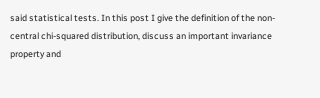said statistical tests. In this post I give the definition of the non-central chi-squared distribution, discuss an important invariance property and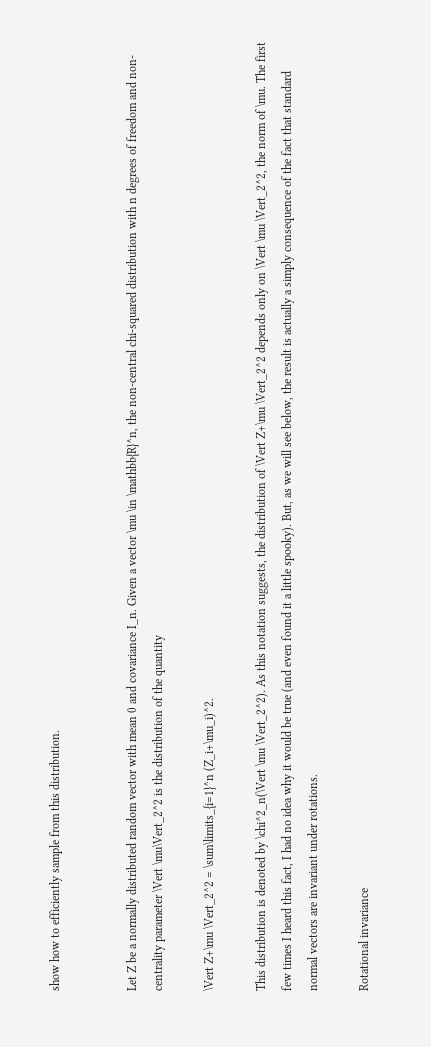show how to efficiently sample from this distribution.


Let Z be a normally distributed random vector with mean 0 and covariance I_n. Given a vector \mu \in \mathbb{R}^n, the non-central chi-squared distribution with n degrees of freedom and non-centrality parameter \Vert \mu\Vert_2^2 is the distribution of the quantity

\Vert Z+\mu \Vert_2^2 = \sum\limits_{i=1}^n (Z_i+\mu_i)^2.

This distribution is denoted by \chi^2_n(\Vert \mu \Vert_2^2). As this notation suggests, the distribution of \Vert Z+\mu \Vert_2^2 depends only on \Vert \mu \Vert_2^2, the norm of \mu. The first few times I heard this fact, I had no idea why it would be true (and even found it a little spooky). But, as we will see below, the result is actually a simply consequence of the fact that standard normal vectors are invariant under rotations.

Rotational invariance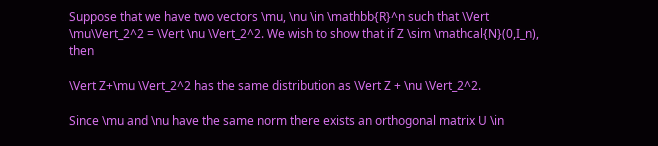Suppose that we have two vectors \mu, \nu \in \mathbb{R}^n such that \Vert \mu\Vert_2^2 = \Vert \nu \Vert_2^2. We wish to show that if Z \sim \mathcal{N}(0,I_n), then

\Vert Z+\mu \Vert_2^2 has the same distribution as \Vert Z + \nu \Vert_2^2.

Since \mu and \nu have the same norm there exists an orthogonal matrix U \in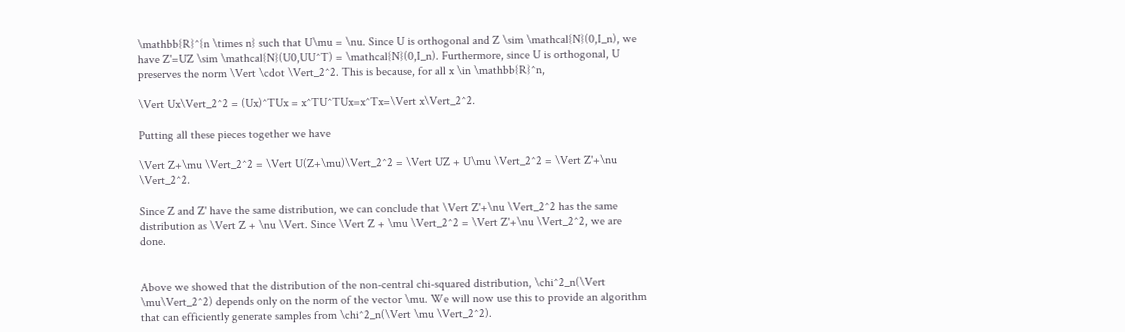\mathbb{R}^{n \times n} such that U\mu = \nu. Since U is orthogonal and Z \sim \mathcal{N}(0,I_n), we have Z'=UZ \sim \mathcal{N}(U0,UU^T) = \mathcal{N}(0,I_n). Furthermore, since U is orthogonal, U preserves the norm \Vert \cdot \Vert_2^2. This is because, for all x \in \mathbb{R}^n,

\Vert Ux\Vert_2^2 = (Ux)^TUx = x^TU^TUx=x^Tx=\Vert x\Vert_2^2.

Putting all these pieces together we have

\Vert Z+\mu \Vert_2^2 = \Vert U(Z+\mu)\Vert_2^2 = \Vert UZ + U\mu \Vert_2^2 = \Vert Z'+\nu \Vert_2^2.

Since Z and Z' have the same distribution, we can conclude that \Vert Z'+\nu \Vert_2^2 has the same distribution as \Vert Z + \nu \Vert. Since \Vert Z + \mu \Vert_2^2 = \Vert Z'+\nu \Vert_2^2, we are done.


Above we showed that the distribution of the non-central chi-squared distribution, \chi^2_n(\Vert \mu\Vert_2^2) depends only on the norm of the vector \mu. We will now use this to provide an algorithm that can efficiently generate samples from \chi^2_n(\Vert \mu \Vert_2^2).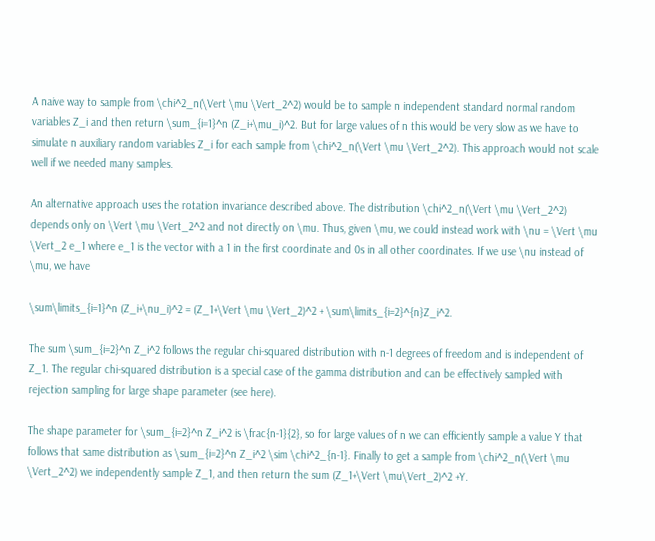A naive way to sample from \chi^2_n(\Vert \mu \Vert_2^2) would be to sample n independent standard normal random variables Z_i and then return \sum_{i=1}^n (Z_i+\mu_i)^2. But for large values of n this would be very slow as we have to simulate n auxiliary random variables Z_i for each sample from \chi^2_n(\Vert \mu \Vert_2^2). This approach would not scale well if we needed many samples.

An alternative approach uses the rotation invariance described above. The distribution \chi^2_n(\Vert \mu \Vert_2^2) depends only on \Vert \mu \Vert_2^2 and not directly on \mu. Thus, given \mu, we could instead work with \nu = \Vert \mu \Vert_2 e_1 where e_1 is the vector with a 1 in the first coordinate and 0s in all other coordinates. If we use \nu instead of \mu, we have

\sum\limits_{i=1}^n (Z_i+\nu_i)^2 = (Z_1+\Vert \mu \Vert_2)^2 + \sum\limits_{i=2}^{n}Z_i^2.

The sum \sum_{i=2}^n Z_i^2 follows the regular chi-squared distribution with n-1 degrees of freedom and is independent of Z_1. The regular chi-squared distribution is a special case of the gamma distribution and can be effectively sampled with rejection sampling for large shape parameter (see here).

The shape parameter for \sum_{i=2}^n Z_i^2 is \frac{n-1}{2}, so for large values of n we can efficiently sample a value Y that follows that same distribution as \sum_{i=2}^n Z_i^2 \sim \chi^2_{n-1}. Finally to get a sample from \chi^2_n(\Vert \mu \Vert_2^2) we independently sample Z_1, and then return the sum (Z_1+\Vert \mu\Vert_2)^2 +Y.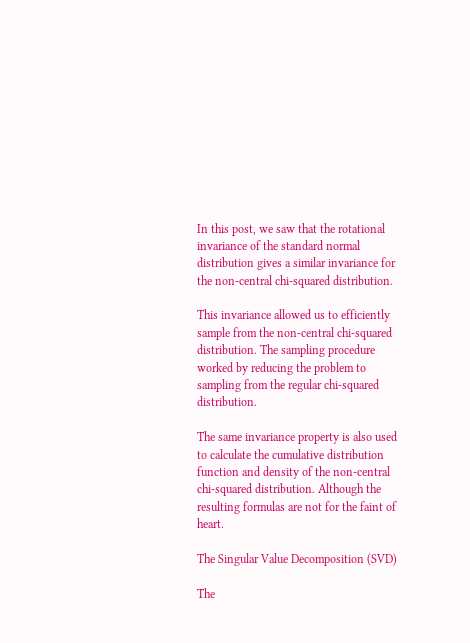In this post, we saw that the rotational invariance of the standard normal distribution gives a similar invariance for the non-central chi-squared distribution.

This invariance allowed us to efficiently sample from the non-central chi-squared distribution. The sampling procedure worked by reducing the problem to sampling from the regular chi-squared distribution.

The same invariance property is also used to calculate the cumulative distribution function and density of the non-central chi-squared distribution. Although the resulting formulas are not for the faint of heart.

The Singular Value Decomposition (SVD)

The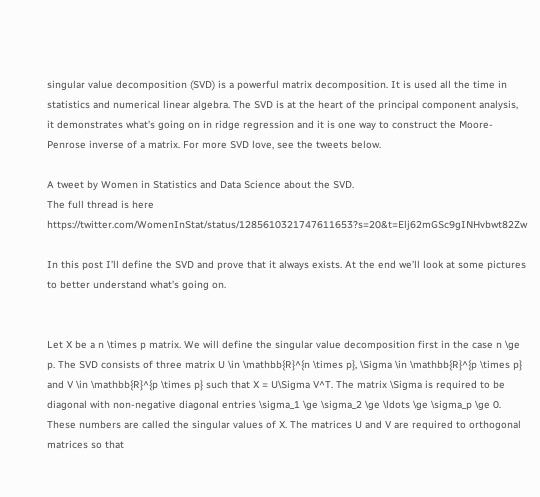singular value decomposition (SVD) is a powerful matrix decomposition. It is used all the time in statistics and numerical linear algebra. The SVD is at the heart of the principal component analysis, it demonstrates what’s going on in ridge regression and it is one way to construct the Moore-Penrose inverse of a matrix. For more SVD love, see the tweets below.

A tweet by Women in Statistics and Data Science about the SVD.
The full thread is here https://twitter.com/WomenInStat/status/1285610321747611653?s=20&t=Elj62mGSc9gINHvbwt82Zw

In this post I’ll define the SVD and prove that it always exists. At the end we’ll look at some pictures to better understand what’s going on.


Let X be a n \times p matrix. We will define the singular value decomposition first in the case n \ge p. The SVD consists of three matrix U \in \mathbb{R}^{n \times p}, \Sigma \in \mathbb{R}^{p \times p} and V \in \mathbb{R}^{p \times p} such that X = U\Sigma V^T. The matrix \Sigma is required to be diagonal with non-negative diagonal entries \sigma_1 \ge \sigma_2 \ge \ldots \ge \sigma_p \ge 0. These numbers are called the singular values of X. The matrices U and V are required to orthogonal matrices so that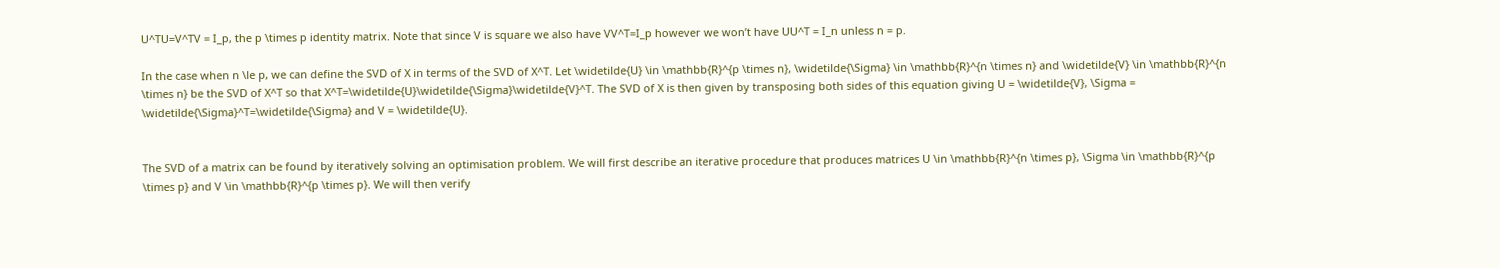U^TU=V^TV = I_p, the p \times p identity matrix. Note that since V is square we also have VV^T=I_p however we won’t have UU^T = I_n unless n = p.

In the case when n \le p, we can define the SVD of X in terms of the SVD of X^T. Let \widetilde{U} \in \mathbb{R}^{p \times n}, \widetilde{\Sigma} \in \mathbb{R}^{n \times n} and \widetilde{V} \in \mathbb{R}^{n \times n} be the SVD of X^T so that X^T=\widetilde{U}\widetilde{\Sigma}\widetilde{V}^T. The SVD of X is then given by transposing both sides of this equation giving U = \widetilde{V}, \Sigma = \widetilde{\Sigma}^T=\widetilde{\Sigma} and V = \widetilde{U}.


The SVD of a matrix can be found by iteratively solving an optimisation problem. We will first describe an iterative procedure that produces matrices U \in \mathbb{R}^{n \times p}, \Sigma \in \mathbb{R}^{p \times p} and V \in \mathbb{R}^{p \times p}. We will then verify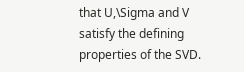that U,\Sigma and V satisfy the defining properties of the SVD.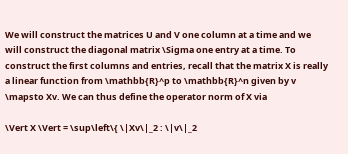We will construct the matrices U and V one column at a time and we will construct the diagonal matrix \Sigma one entry at a time. To construct the first columns and entries, recall that the matrix X is really a linear function from \mathbb{R}^p to \mathbb{R}^n given by v \mapsto Xv. We can thus define the operator norm of X via

\Vert X \Vert = \sup\left\{ \|Xv\|_2 : \|v\|_2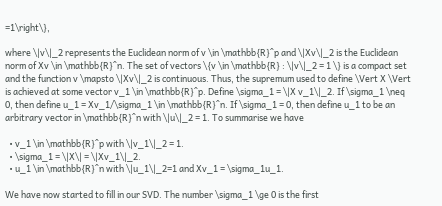=1\right\},

where \|v\|_2 represents the Euclidean norm of v \in \mathbb{R}^p and \|Xv\|_2 is the Euclidean norm of Xv \in \mathbb{R}^n. The set of vectors \{v \in \mathbb{R} : \|v\|_2 = 1 \} is a compact set and the function v \mapsto \|Xv\|_2 is continuous. Thus, the supremum used to define \Vert X \Vert is achieved at some vector v_1 \in \mathbb{R}^p. Define \sigma_1 = \|X v_1\|_2. If \sigma_1 \neq 0, then define u_1 = Xv_1/\sigma_1 \in \mathbb{R}^n. If \sigma_1 = 0, then define u_1 to be an arbitrary vector in \mathbb{R}^n with \|u\|_2 = 1. To summarise we have

  • v_1 \in \mathbb{R}^p with \|v_1\|_2 = 1.
  • \sigma_1 = \|X\| = \|Xv_1\|_2.
  • u_1 \in \mathbb{R}^n with \|u_1\|_2=1 and Xv_1 = \sigma_1u_1.

We have now started to fill in our SVD. The number \sigma_1 \ge 0 is the first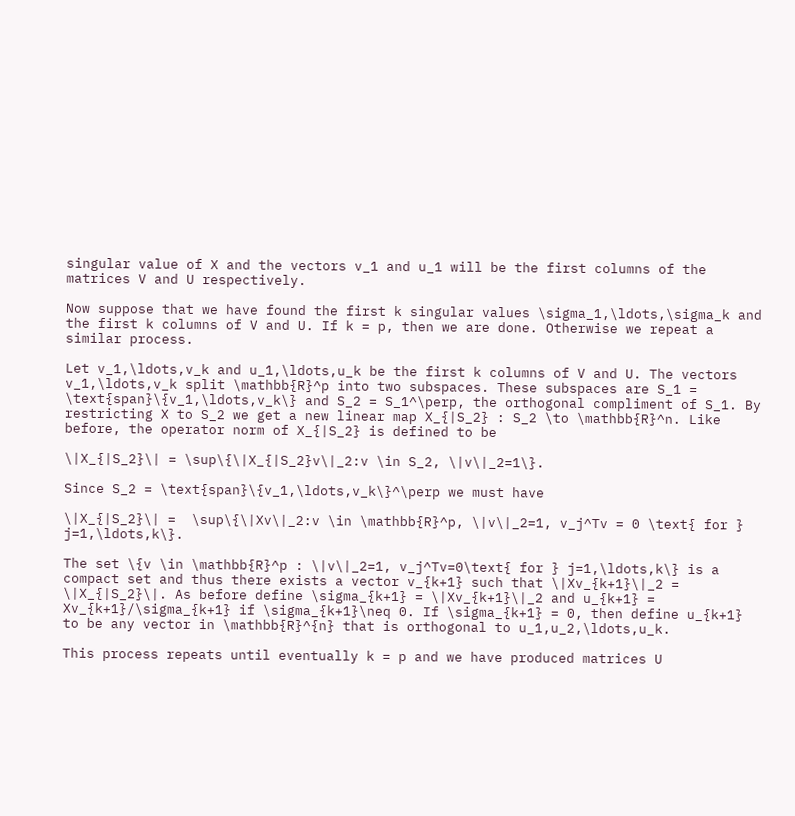singular value of X and the vectors v_1 and u_1 will be the first columns of the matrices V and U respectively.

Now suppose that we have found the first k singular values \sigma_1,\ldots,\sigma_k and the first k columns of V and U. If k = p, then we are done. Otherwise we repeat a similar process.

Let v_1,\ldots,v_k and u_1,\ldots,u_k be the first k columns of V and U. The vectors v_1,\ldots,v_k split \mathbb{R}^p into two subspaces. These subspaces are S_1 = \text{span}\{v_1,\ldots,v_k\} and S_2 = S_1^\perp, the orthogonal compliment of S_1. By restricting X to S_2 we get a new linear map X_{|S_2} : S_2 \to \mathbb{R}^n. Like before, the operator norm of X_{|S_2} is defined to be

\|X_{|S_2}\| = \sup\{\|X_{|S_2}v\|_2:v \in S_2, \|v\|_2=1\}.

Since S_2 = \text{span}\{v_1,\ldots,v_k\}^\perp we must have

\|X_{|S_2}\| =  \sup\{\|Xv\|_2:v \in \mathbb{R}^p, \|v\|_2=1, v_j^Tv = 0 \text{ for } j=1,\ldots,k\}.

The set \{v \in \mathbb{R}^p : \|v\|_2=1, v_j^Tv=0\text{ for } j=1,\ldots,k\} is a compact set and thus there exists a vector v_{k+1} such that \|Xv_{k+1}\|_2 = \|X_{|S_2}\|. As before define \sigma_{k+1} = \|Xv_{k+1}\|_2 and u_{k+1} = Xv_{k+1}/\sigma_{k+1} if \sigma_{k+1}\neq 0. If \sigma_{k+1} = 0, then define u_{k+1} to be any vector in \mathbb{R}^{n} that is orthogonal to u_1,u_2,\ldots,u_k.

This process repeats until eventually k = p and we have produced matrices U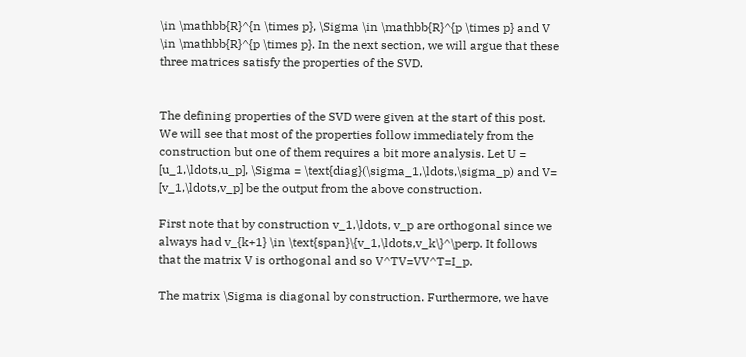\in \mathbb{R}^{n \times p}, \Sigma \in \mathbb{R}^{p \times p} and V \in \mathbb{R}^{p \times p}. In the next section, we will argue that these three matrices satisfy the properties of the SVD.


The defining properties of the SVD were given at the start of this post. We will see that most of the properties follow immediately from the construction but one of them requires a bit more analysis. Let U = [u_1,\ldots,u_p], \Sigma = \text{diag}(\sigma_1,\ldots,\sigma_p) and V= [v_1,\ldots,v_p] be the output from the above construction.

First note that by construction v_1,\ldots, v_p are orthogonal since we always had v_{k+1} \in \text{span}\{v_1,\ldots,v_k\}^\perp. It follows that the matrix V is orthogonal and so V^TV=VV^T=I_p.

The matrix \Sigma is diagonal by construction. Furthermore, we have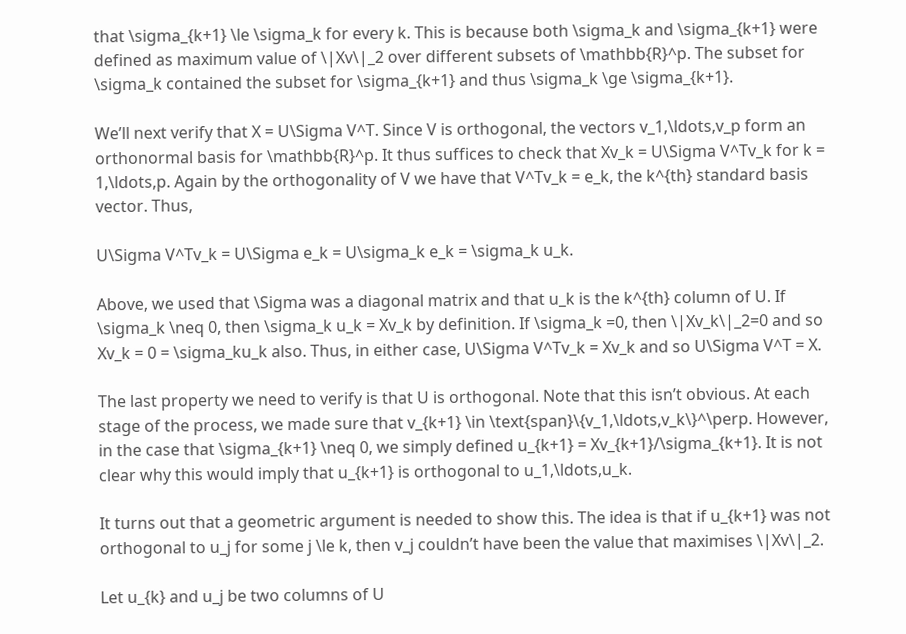that \sigma_{k+1} \le \sigma_k for every k. This is because both \sigma_k and \sigma_{k+1} were defined as maximum value of \|Xv\|_2 over different subsets of \mathbb{R}^p. The subset for \sigma_k contained the subset for \sigma_{k+1} and thus \sigma_k \ge \sigma_{k+1}.

We’ll next verify that X = U\Sigma V^T. Since V is orthogonal, the vectors v_1,\ldots,v_p form an orthonormal basis for \mathbb{R}^p. It thus suffices to check that Xv_k = U\Sigma V^Tv_k for k = 1,\ldots,p. Again by the orthogonality of V we have that V^Tv_k = e_k, the k^{th} standard basis vector. Thus,

U\Sigma V^Tv_k = U\Sigma e_k = U\sigma_k e_k = \sigma_k u_k.

Above, we used that \Sigma was a diagonal matrix and that u_k is the k^{th} column of U. If \sigma_k \neq 0, then \sigma_k u_k = Xv_k by definition. If \sigma_k =0, then \|Xv_k\|_2=0 and so Xv_k = 0 = \sigma_ku_k also. Thus, in either case, U\Sigma V^Tv_k = Xv_k and so U\Sigma V^T = X.

The last property we need to verify is that U is orthogonal. Note that this isn’t obvious. At each stage of the process, we made sure that v_{k+1} \in \text{span}\{v_1,\ldots,v_k\}^\perp. However, in the case that \sigma_{k+1} \neq 0, we simply defined u_{k+1} = Xv_{k+1}/\sigma_{k+1}. It is not clear why this would imply that u_{k+1} is orthogonal to u_1,\ldots,u_k.

It turns out that a geometric argument is needed to show this. The idea is that if u_{k+1} was not orthogonal to u_j for some j \le k, then v_j couldn’t have been the value that maximises \|Xv\|_2.

Let u_{k} and u_j be two columns of U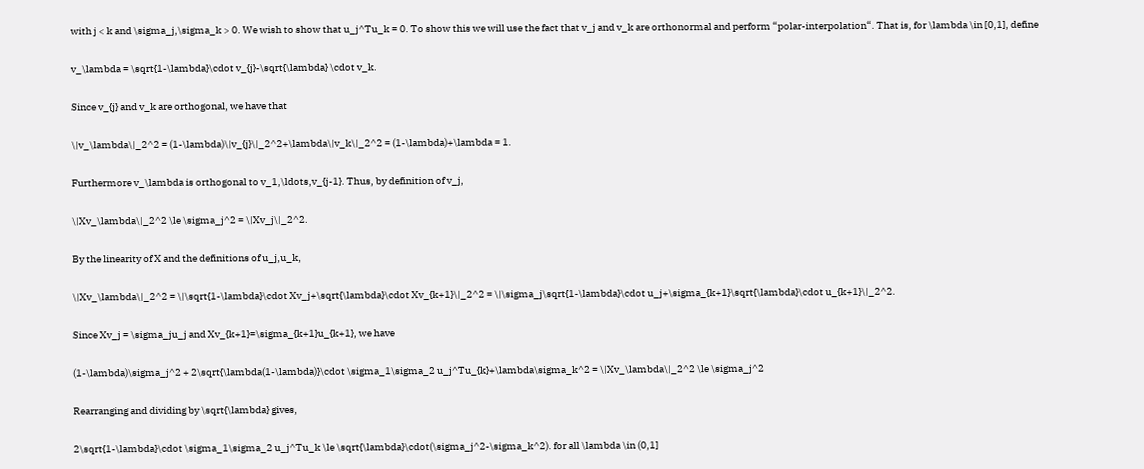with j < k and \sigma_j,\sigma_k > 0. We wish to show that u_j^Tu_k = 0. To show this we will use the fact that v_j and v_k are orthonormal and perform “polar-interpolation“. That is, for \lambda \in [0,1], define

v_\lambda = \sqrt{1-\lambda}\cdot v_{j}-\sqrt{\lambda} \cdot v_k.

Since v_{j} and v_k are orthogonal, we have that

\|v_\lambda\|_2^2 = (1-\lambda)\|v_{j}\|_2^2+\lambda\|v_k\|_2^2 = (1-\lambda)+\lambda = 1.

Furthermore v_\lambda is orthogonal to v_1,\ldots,v_{j-1}. Thus, by definition of v_j,

\|Xv_\lambda\|_2^2 \le \sigma_j^2 = \|Xv_j\|_2^2.

By the linearity of X and the definitions of u_j,u_k,

\|Xv_\lambda\|_2^2 = \|\sqrt{1-\lambda}\cdot Xv_j+\sqrt{\lambda}\cdot Xv_{k+1}\|_2^2 = \|\sigma_j\sqrt{1-\lambda}\cdot u_j+\sigma_{k+1}\sqrt{\lambda}\cdot u_{k+1}\|_2^2.

Since Xv_j = \sigma_ju_j and Xv_{k+1}=\sigma_{k+1}u_{k+1}, we have

(1-\lambda)\sigma_j^2 + 2\sqrt{\lambda(1-\lambda)}\cdot \sigma_1\sigma_2 u_j^Tu_{k}+\lambda\sigma_k^2 = \|Xv_\lambda\|_2^2 \le \sigma_j^2

Rearranging and dividing by \sqrt{\lambda} gives,

2\sqrt{1-\lambda}\cdot \sigma_1\sigma_2 u_j^Tu_k \le \sqrt{\lambda}\cdot(\sigma_j^2-\sigma_k^2). for all \lambda \in (0,1]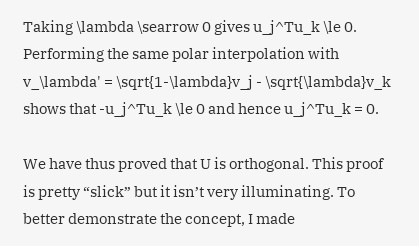Taking \lambda \searrow 0 gives u_j^Tu_k \le 0. Performing the same polar interpolation with v_\lambda' = \sqrt{1-\lambda}v_j - \sqrt{\lambda}v_k shows that -u_j^Tu_k \le 0 and hence u_j^Tu_k = 0.

We have thus proved that U is orthogonal. This proof is pretty “slick” but it isn’t very illuminating. To better demonstrate the concept, I made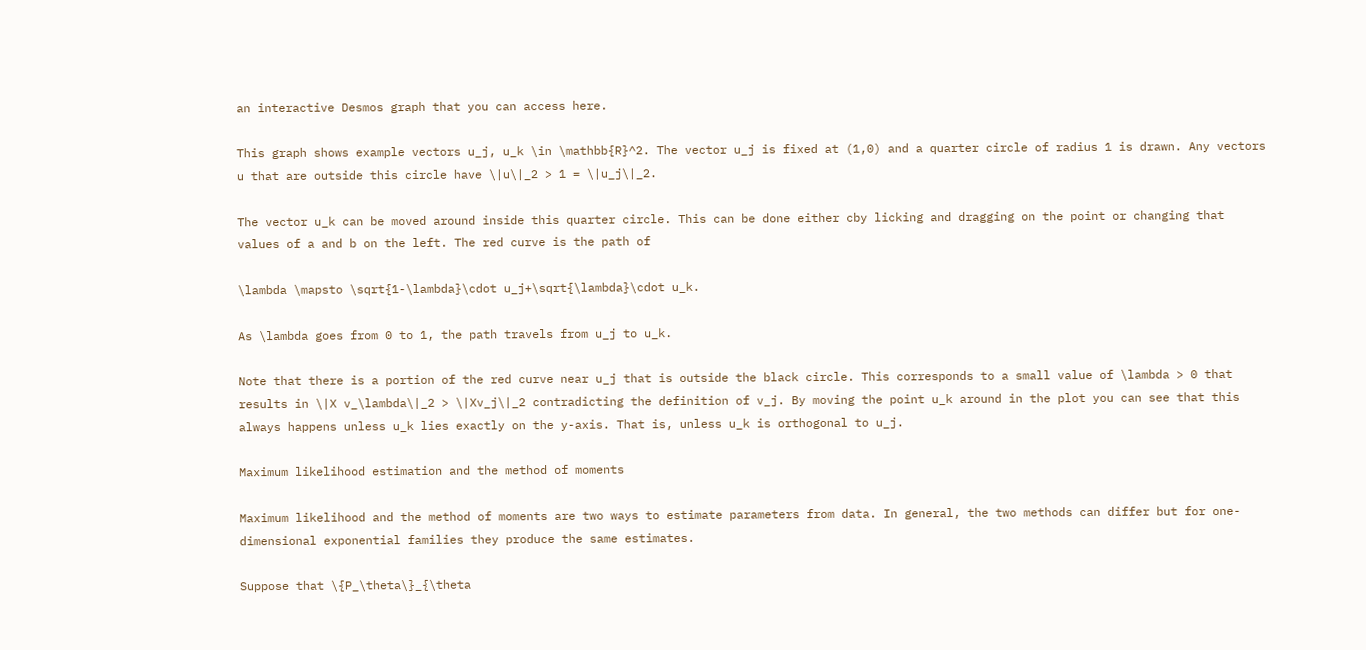an interactive Desmos graph that you can access here.

This graph shows example vectors u_j, u_k \in \mathbb{R}^2. The vector u_j is fixed at (1,0) and a quarter circle of radius 1 is drawn. Any vectors u that are outside this circle have \|u\|_2 > 1 = \|u_j\|_2.

The vector u_k can be moved around inside this quarter circle. This can be done either cby licking and dragging on the point or changing that values of a and b on the left. The red curve is the path of

\lambda \mapsto \sqrt{1-\lambda}\cdot u_j+\sqrt{\lambda}\cdot u_k.

As \lambda goes from 0 to 1, the path travels from u_j to u_k.

Note that there is a portion of the red curve near u_j that is outside the black circle. This corresponds to a small value of \lambda > 0 that results in \|X v_\lambda\|_2 > \|Xv_j\|_2 contradicting the definition of v_j. By moving the point u_k around in the plot you can see that this always happens unless u_k lies exactly on the y-axis. That is, unless u_k is orthogonal to u_j.

Maximum likelihood estimation and the method of moments

Maximum likelihood and the method of moments are two ways to estimate parameters from data. In general, the two methods can differ but for one-dimensional exponential families they produce the same estimates.

Suppose that \{P_\theta\}_{\theta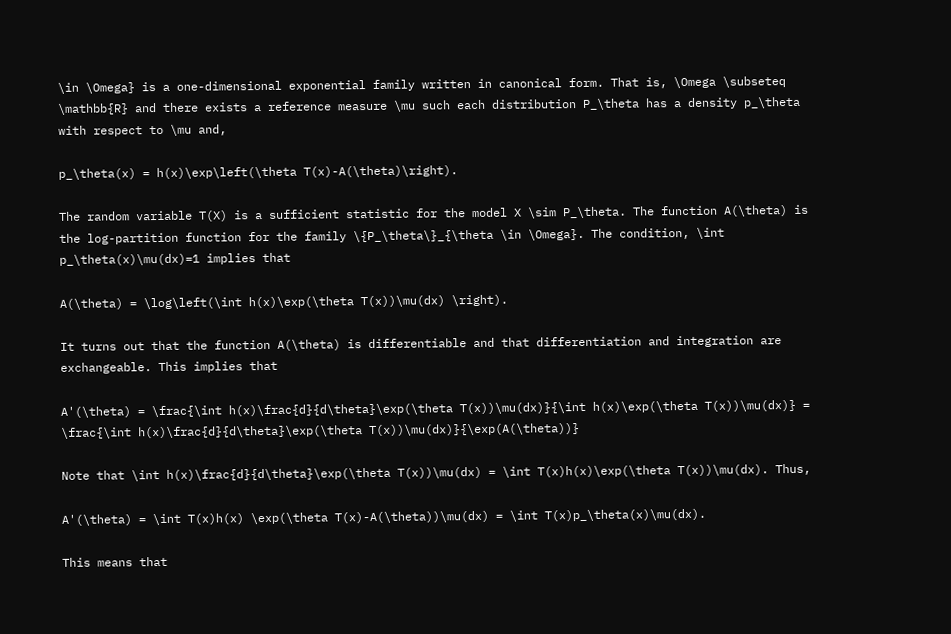\in \Omega} is a one-dimensional exponential family written in canonical form. That is, \Omega \subseteq \mathbb{R} and there exists a reference measure \mu such each distribution P_\theta has a density p_\theta with respect to \mu and,

p_\theta(x) = h(x)\exp\left(\theta T(x)-A(\theta)\right).

The random variable T(X) is a sufficient statistic for the model X \sim P_\theta. The function A(\theta) is the log-partition function for the family \{P_\theta\}_{\theta \in \Omega}. The condition, \int p_\theta(x)\mu(dx)=1 implies that

A(\theta) = \log\left(\int h(x)\exp(\theta T(x))\mu(dx) \right).

It turns out that the function A(\theta) is differentiable and that differentiation and integration are exchangeable. This implies that

A'(\theta) = \frac{\int h(x)\frac{d}{d\theta}\exp(\theta T(x))\mu(dx)}{\int h(x)\exp(\theta T(x))\mu(dx)} = \frac{\int h(x)\frac{d}{d\theta}\exp(\theta T(x))\mu(dx)}{\exp(A(\theta))}

Note that \int h(x)\frac{d}{d\theta}\exp(\theta T(x))\mu(dx) = \int T(x)h(x)\exp(\theta T(x))\mu(dx). Thus,

A'(\theta) = \int T(x)h(x) \exp(\theta T(x)-A(\theta))\mu(dx) = \int T(x)p_\theta(x)\mu(dx).

This means that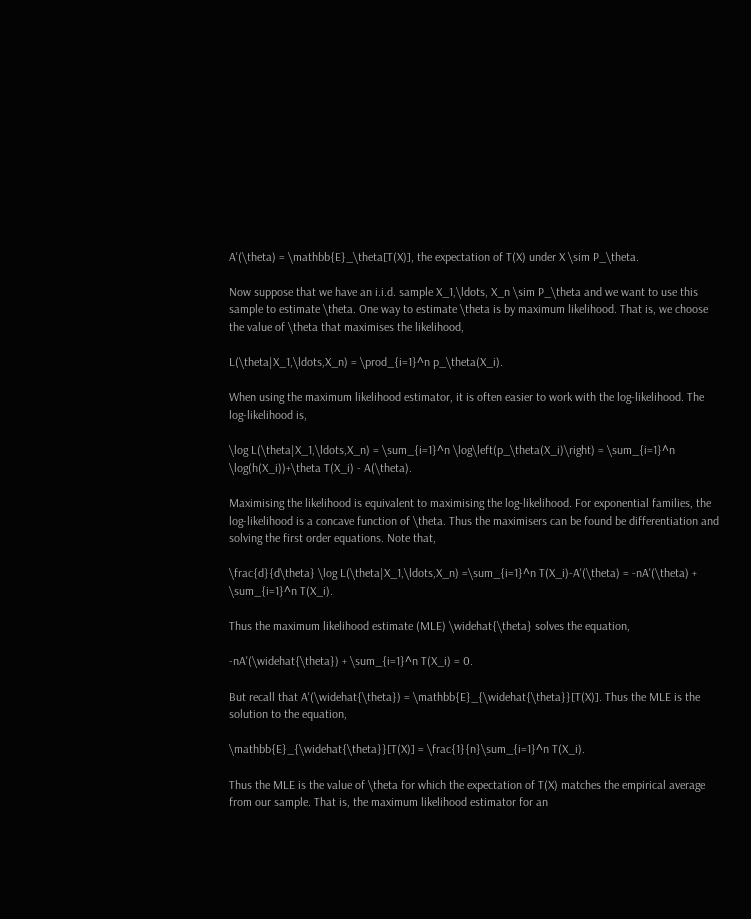A'(\theta) = \mathbb{E}_\theta[T(X)], the expectation of T(X) under X \sim P_\theta.

Now suppose that we have an i.i.d. sample X_1,\ldots, X_n \sim P_\theta and we want to use this sample to estimate \theta. One way to estimate \theta is by maximum likelihood. That is, we choose the value of \theta that maximises the likelihood,

L(\theta|X_1,\ldots,X_n) = \prod_{i=1}^n p_\theta(X_i).

When using the maximum likelihood estimator, it is often easier to work with the log-likelihood. The log-likelihood is,

\log L(\theta|X_1,\ldots,X_n) = \sum_{i=1}^n \log\left(p_\theta(X_i)\right) = \sum_{i=1}^n \log(h(X_i))+\theta T(X_i) - A(\theta).

Maximising the likelihood is equivalent to maximising the log-likelihood. For exponential families, the log-likelihood is a concave function of \theta. Thus the maximisers can be found be differentiation and solving the first order equations. Note that,

\frac{d}{d\theta} \log L(\theta|X_1,\ldots,X_n) =\sum_{i=1}^n T(X_i)-A'(\theta) = -nA'(\theta) + \sum_{i=1}^n T(X_i).

Thus the maximum likelihood estimate (MLE) \widehat{\theta} solves the equation,

-nA'(\widehat{\theta}) + \sum_{i=1}^n T(X_i) = 0.

But recall that A'(\widehat{\theta}) = \mathbb{E}_{\widehat{\theta}}[T(X)]. Thus the MLE is the solution to the equation,

\mathbb{E}_{\widehat{\theta}}[T(X)] = \frac{1}{n}\sum_{i=1}^n T(X_i).

Thus the MLE is the value of \theta for which the expectation of T(X) matches the empirical average from our sample. That is, the maximum likelihood estimator for an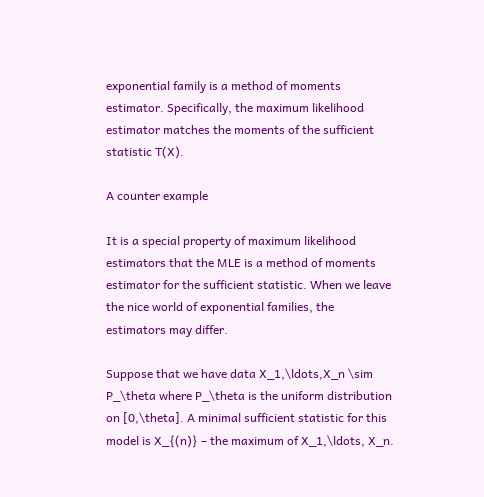exponential family is a method of moments estimator. Specifically, the maximum likelihood estimator matches the moments of the sufficient statistic T(X).

A counter example

It is a special property of maximum likelihood estimators that the MLE is a method of moments estimator for the sufficient statistic. When we leave the nice world of exponential families, the estimators may differ.

Suppose that we have data X_1,\ldots,X_n \sim P_\theta where P_\theta is the uniform distribution on [0,\theta]. A minimal sufficient statistic for this model is X_{(n)} – the maximum of X_1,\ldots, X_n.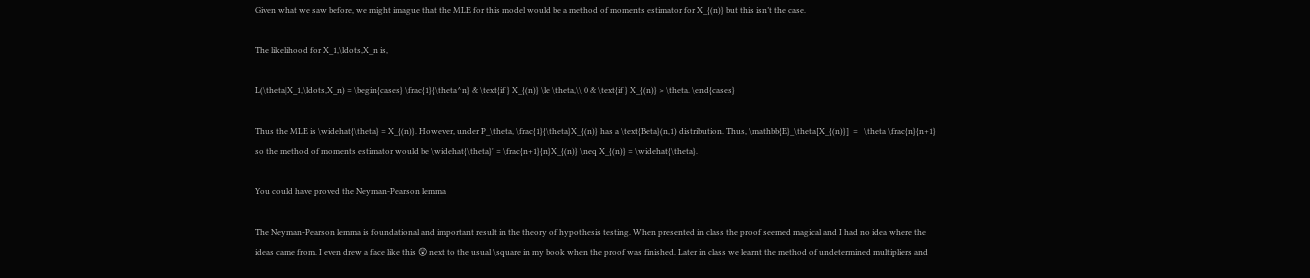Given what we saw before, we might imague that the MLE for this model would be a method of moments estimator for X_{(n)} but this isn’t the case.

The likelihood for X_1,\ldots,X_n is,

L(\theta|X_1,\ldots,X_n) = \begin{cases} \frac{1}{\theta^n} & \text{if } X_{(n)} \le \theta,\\ 0 & \text{if } X_{(n)} > \theta. \end{cases}

Thus the MLE is \widehat{\theta} = X_{(n)}. However, under P_\theta, \frac{1}{\theta}X_{(n)} has a \text{Beta}(n,1) distribution. Thus, \mathbb{E}_\theta[X_{(n)}]  =   \theta \frac{n}{n+1} so the method of moments estimator would be \widehat{\theta}' = \frac{n+1}{n}X_{(n)} \neq X_{(n)} = \widehat{\theta}.

You could have proved the Neyman-Pearson lemma

The Neyman-Pearson lemma is foundational and important result in the theory of hypothesis testing. When presented in class the proof seemed magical and I had no idea where the ideas came from. I even drew a face like this 😲 next to the usual \square in my book when the proof was finished. Later in class we learnt the method of undetermined multipliers and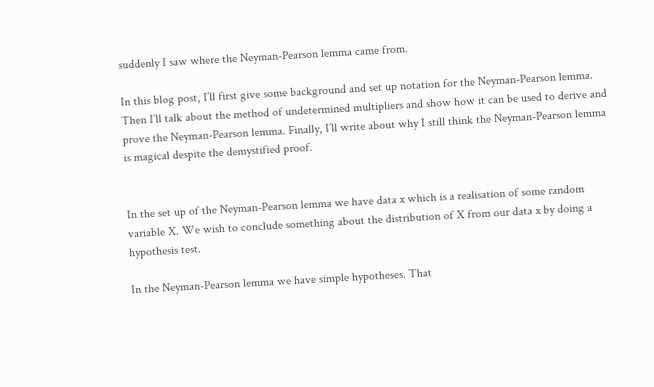suddenly I saw where the Neyman-Pearson lemma came from.

In this blog post, I’ll first give some background and set up notation for the Neyman-Pearson lemma. Then I’ll talk about the method of undetermined multipliers and show how it can be used to derive and prove the Neyman-Pearson lemma. Finally, I’ll write about why I still think the Neyman-Pearson lemma is magical despite the demystified proof.


In the set up of the Neyman-Pearson lemma we have data x which is a realisation of some random variable X. We wish to conclude something about the distribution of X from our data x by doing a hypothesis test.

In the Neyman-Pearson lemma we have simple hypotheses. That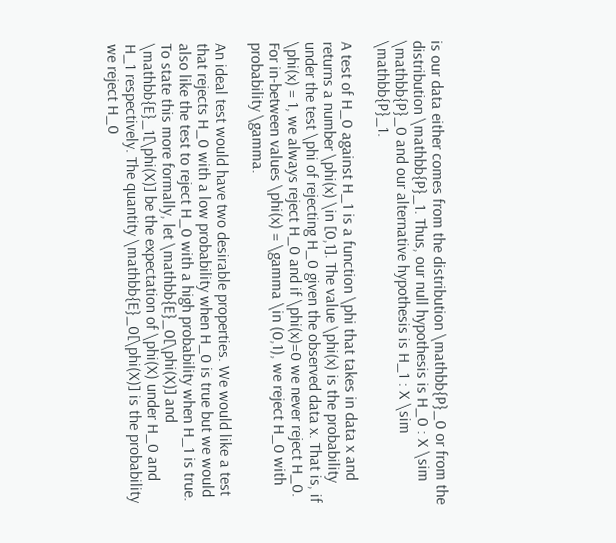is our data either comes from the distribution \mathbb{P}_0 or from the distribution \mathbb{P}_1. Thus, our null hypothesis is H_0 : X \sim \mathbb{P}_0 and our alternative hypothesis is H_1 : X \sim \mathbb{P}_1.

A test of H_0 against H_1 is a function \phi that takes in data x and returns a number \phi(x) \in [0,1]. The value \phi(x) is the probability under the test \phi of rejecting H_0 given the observed data x. That is, if \phi(x) = 1, we always reject H_0 and if \phi(x)=0 we never reject H_0. For in-between values \phi(x) = \gamma \in (0,1), we reject H_0 with probability \gamma.

An ideal test would have two desirable properties. We would like a test that rejects H_0 with a low probability when H_0 is true but we would also like the test to reject H_0 with a high probability when H_1 is true. To state this more formally, let \mathbb{E}_0[\phi(X)] and \mathbb{E}_1[\phi(X)] be the expectation of \phi(X) under H_0 and H_1 respectively. The quantity \mathbb{E}_0[\phi(X)] is the probability we reject H_0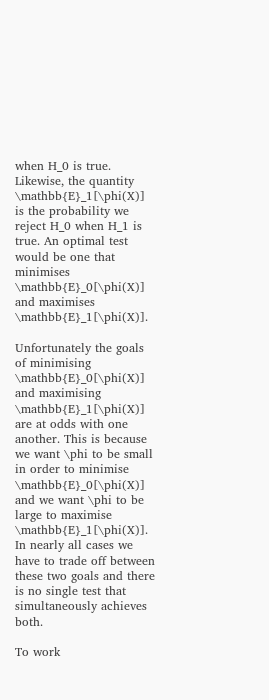when H_0 is true. Likewise, the quantity \mathbb{E}_1[\phi(X)] is the probability we reject H_0 when H_1 is true. An optimal test would be one that minimises \mathbb{E}_0[\phi(X)] and maximises \mathbb{E}_1[\phi(X)].

Unfortunately the goals of minimising \mathbb{E}_0[\phi(X)] and maximising \mathbb{E}_1[\phi(X)] are at odds with one another. This is because we want \phi to be small in order to minimise \mathbb{E}_0[\phi(X)] and we want \phi to be large to maximise \mathbb{E}_1[\phi(X)]. In nearly all cases we have to trade off between these two goals and there is no single test that simultaneously achieves both.

To work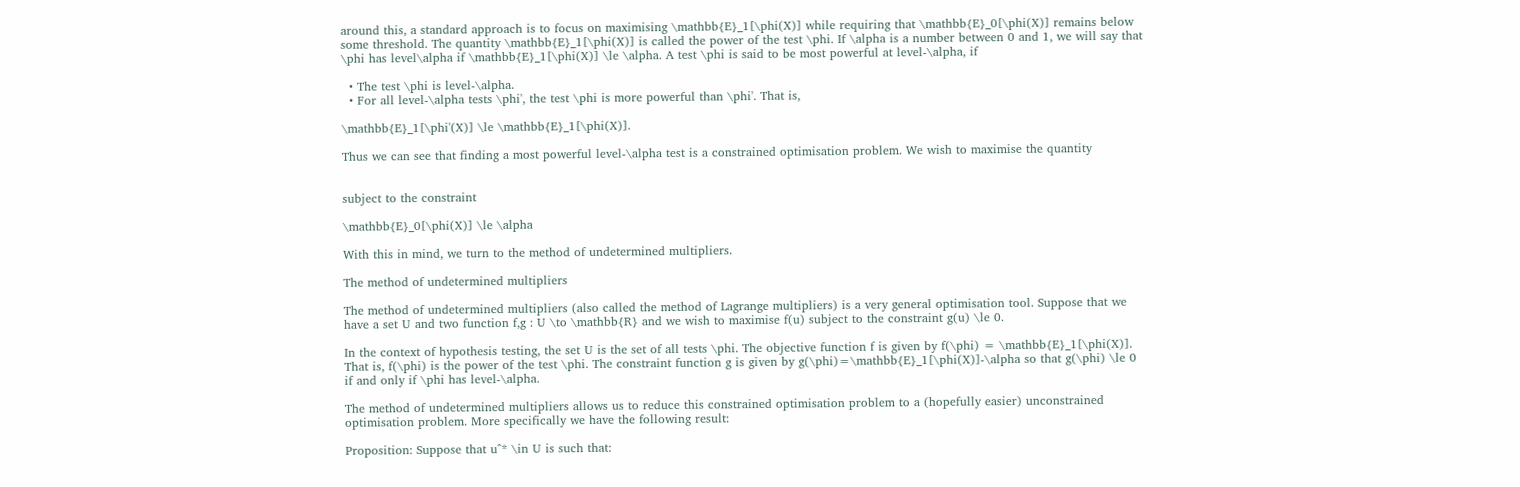around this, a standard approach is to focus on maximising \mathbb{E}_1[\phi(X)] while requiring that \mathbb{E}_0[\phi(X)] remains below some threshold. The quantity \mathbb{E}_1[\phi(X)] is called the power of the test \phi. If \alpha is a number between 0 and 1, we will say that \phi has level\alpha if \mathbb{E}_1[\phi(X)] \le \alpha. A test \phi is said to be most powerful at level-\alpha, if

  • The test \phi is level-\alpha.
  • For all level-\alpha tests \phi', the test \phi is more powerful than \phi'. That is,

\mathbb{E}_1[\phi'(X)] \le \mathbb{E}_1[\phi(X)].

Thus we can see that finding a most powerful level-\alpha test is a constrained optimisation problem. We wish to maximise the quantity


subject to the constraint

\mathbb{E}_0[\phi(X)] \le \alpha

With this in mind, we turn to the method of undetermined multipliers.

The method of undetermined multipliers

The method of undetermined multipliers (also called the method of Lagrange multipliers) is a very general optimisation tool. Suppose that we have a set U and two function f,g : U \to \mathbb{R} and we wish to maximise f(u) subject to the constraint g(u) \le 0.

In the context of hypothesis testing, the set U is the set of all tests \phi. The objective function f is given by f(\phi) = \mathbb{E}_1[\phi(X)]. That is, f(\phi) is the power of the test \phi. The constraint function g is given by g(\phi)=\mathbb{E}_1[\phi(X)]-\alpha so that g(\phi) \le 0 if and only if \phi has level-\alpha.

The method of undetermined multipliers allows us to reduce this constrained optimisation problem to a (hopefully easier) unconstrained optimisation problem. More specifically we have the following result:

Proposition: Suppose that u^* \in U is such that: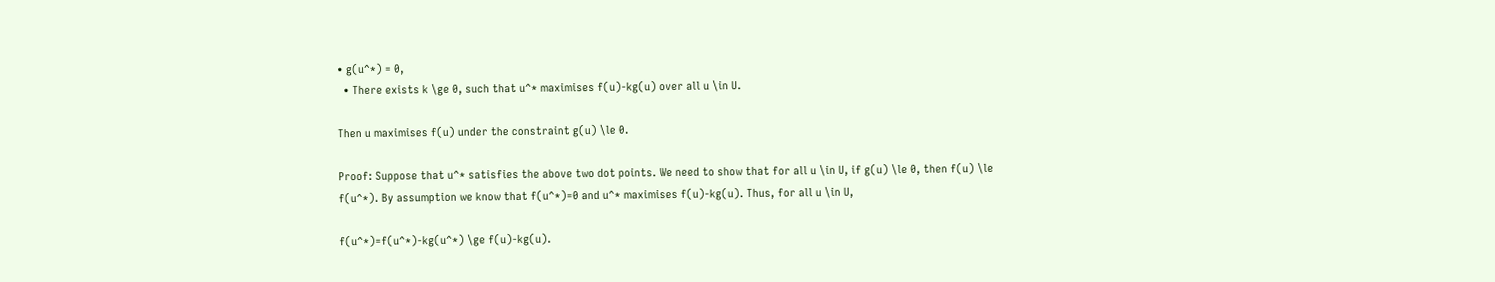• g(u^*) = 0,
  • There exists k \ge 0, such that u^* maximises f(u)-kg(u) over all u \in U.

Then u maximises f(u) under the constraint g(u) \le 0.

Proof: Suppose that u^* satisfies the above two dot points. We need to show that for all u \in U, if g(u) \le 0, then f(u) \le f(u^*). By assumption we know that f(u^*)=0 and u^* maximises f(u)-kg(u). Thus, for all u \in U,

f(u^*)=f(u^*)-kg(u^*) \ge f(u)-kg(u).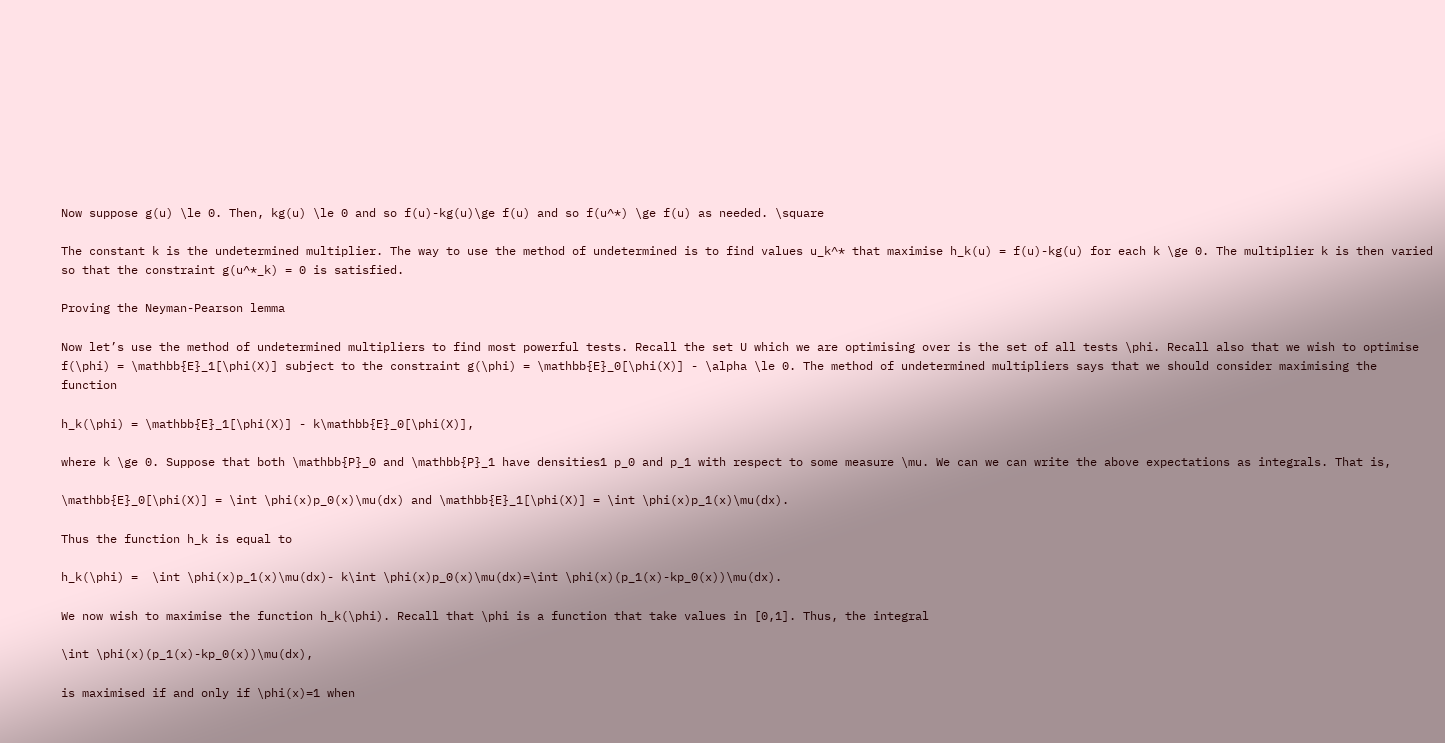Now suppose g(u) \le 0. Then, kg(u) \le 0 and so f(u)-kg(u)\ge f(u) and so f(u^*) \ge f(u) as needed. \square

The constant k is the undetermined multiplier. The way to use the method of undetermined is to find values u_k^* that maximise h_k(u) = f(u)-kg(u) for each k \ge 0. The multiplier k is then varied so that the constraint g(u^*_k) = 0 is satisfied.

Proving the Neyman-Pearson lemma

Now let’s use the method of undetermined multipliers to find most powerful tests. Recall the set U which we are optimising over is the set of all tests \phi. Recall also that we wish to optimise f(\phi) = \mathbb{E}_1[\phi(X)] subject to the constraint g(\phi) = \mathbb{E}_0[\phi(X)] - \alpha \le 0. The method of undetermined multipliers says that we should consider maximising the function

h_k(\phi) = \mathbb{E}_1[\phi(X)] - k\mathbb{E}_0[\phi(X)],

where k \ge 0. Suppose that both \mathbb{P}_0 and \mathbb{P}_1 have densities1 p_0 and p_1 with respect to some measure \mu. We can we can write the above expectations as integrals. That is,

\mathbb{E}_0[\phi(X)] = \int \phi(x)p_0(x)\mu(dx) and \mathbb{E}_1[\phi(X)] = \int \phi(x)p_1(x)\mu(dx).

Thus the function h_k is equal to

h_k(\phi) =  \int \phi(x)p_1(x)\mu(dx)- k\int \phi(x)p_0(x)\mu(dx)=\int \phi(x)(p_1(x)-kp_0(x))\mu(dx).

We now wish to maximise the function h_k(\phi). Recall that \phi is a function that take values in [0,1]. Thus, the integral

\int \phi(x)(p_1(x)-kp_0(x))\mu(dx),

is maximised if and only if \phi(x)=1 when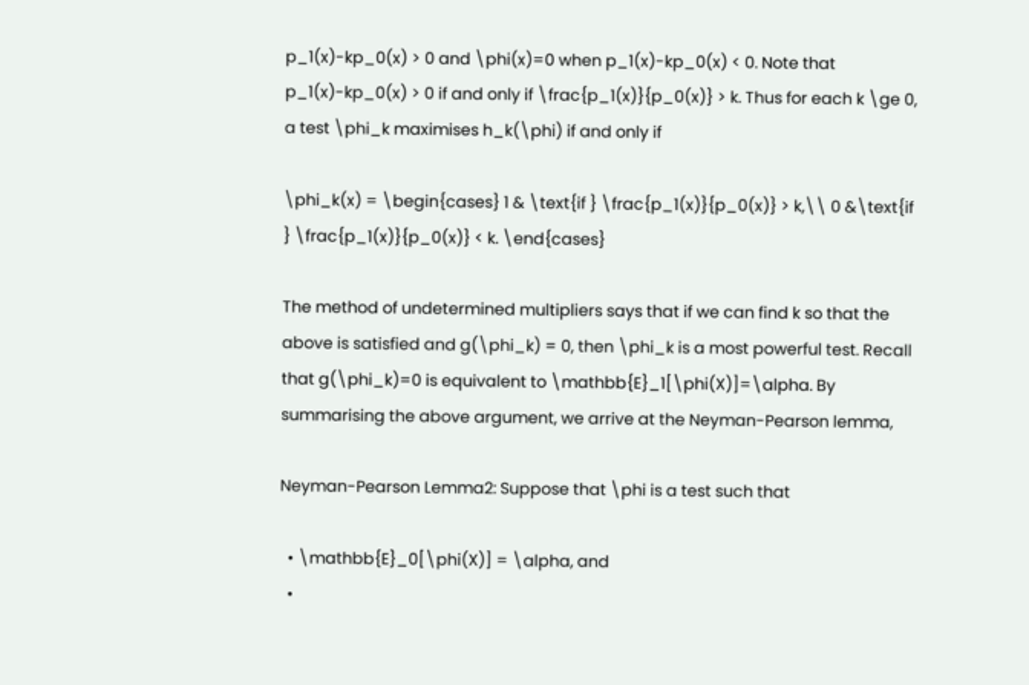p_1(x)-kp_0(x) > 0 and \phi(x)=0 when p_1(x)-kp_0(x) < 0. Note that p_1(x)-kp_0(x) > 0 if and only if \frac{p_1(x)}{p_0(x)} > k. Thus for each k \ge 0, a test \phi_k maximises h_k(\phi) if and only if

\phi_k(x) = \begin{cases} 1 & \text{if } \frac{p_1(x)}{p_0(x)} > k,\\ 0 &\text{if } \frac{p_1(x)}{p_0(x)} < k. \end{cases}

The method of undetermined multipliers says that if we can find k so that the above is satisfied and g(\phi_k) = 0, then \phi_k is a most powerful test. Recall that g(\phi_k)=0 is equivalent to \mathbb{E}_1[\phi(X)]=\alpha. By summarising the above argument, we arrive at the Neyman-Pearson lemma,

Neyman-Pearson Lemma2: Suppose that \phi is a test such that

  • \mathbb{E}_0[\phi(X)] = \alpha, and
  •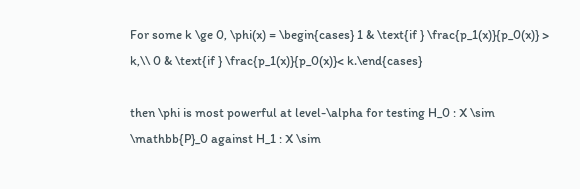For some k \ge 0, \phi(x) = \begin{cases} 1 & \text{if } \frac{p_1(x)}{p_0(x)} > k,\\ 0 & \text{if } \frac{p_1(x)}{p_0(x)}< k.\end{cases}

then \phi is most powerful at level-\alpha for testing H_0 : X \sim \mathbb{P}_0 against H_1 : X \sim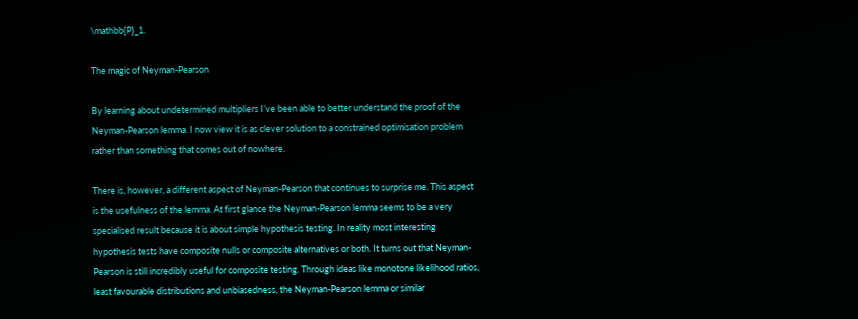\mathbb{P}_1.

The magic of Neyman-Pearson

By learning about undetermined multipliers I’ve been able to better understand the proof of the Neyman-Pearson lemma. I now view it is as clever solution to a constrained optimisation problem rather than something that comes out of nowhere.

There is, however, a different aspect of Neyman-Pearson that continues to surprise me. This aspect is the usefulness of the lemma. At first glance the Neyman-Pearson lemma seems to be a very specialised result because it is about simple hypothesis testing. In reality most interesting hypothesis tests have composite nulls or composite alternatives or both. It turns out that Neyman-Pearson is still incredibly useful for composite testing. Through ideas like monotone likelihood ratios, least favourable distributions and unbiasedness, the Neyman-Pearson lemma or similar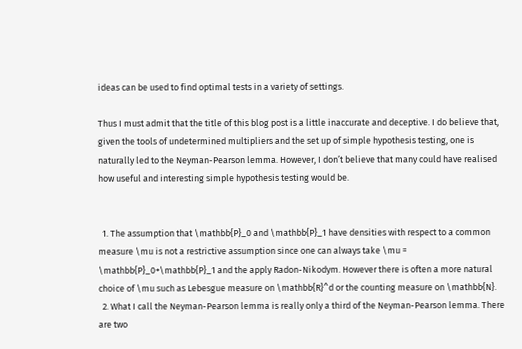ideas can be used to find optimal tests in a variety of settings.

Thus I must admit that the title of this blog post is a little inaccurate and deceptive. I do believe that, given the tools of undetermined multipliers and the set up of simple hypothesis testing, one is naturally led to the Neyman-Pearson lemma. However, I don’t believe that many could have realised how useful and interesting simple hypothesis testing would be.


  1. The assumption that \mathbb{P}_0 and \mathbb{P}_1 have densities with respect to a common measure \mu is not a restrictive assumption since one can always take \mu = \mathbb{P}_0+\mathbb{P}_1 and the apply Radon-Nikodym. However there is often a more natural choice of \mu such as Lebesgue measure on \mathbb{R}^d or the counting measure on \mathbb{N}.
  2. What I call the Neyman-Pearson lemma is really only a third of the Neyman-Pearson lemma. There are two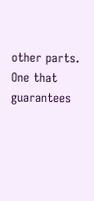other parts. One that guarantees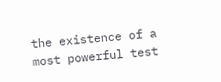the existence of a most powerful test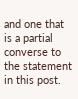and one that is a partial converse to the statement in this post.